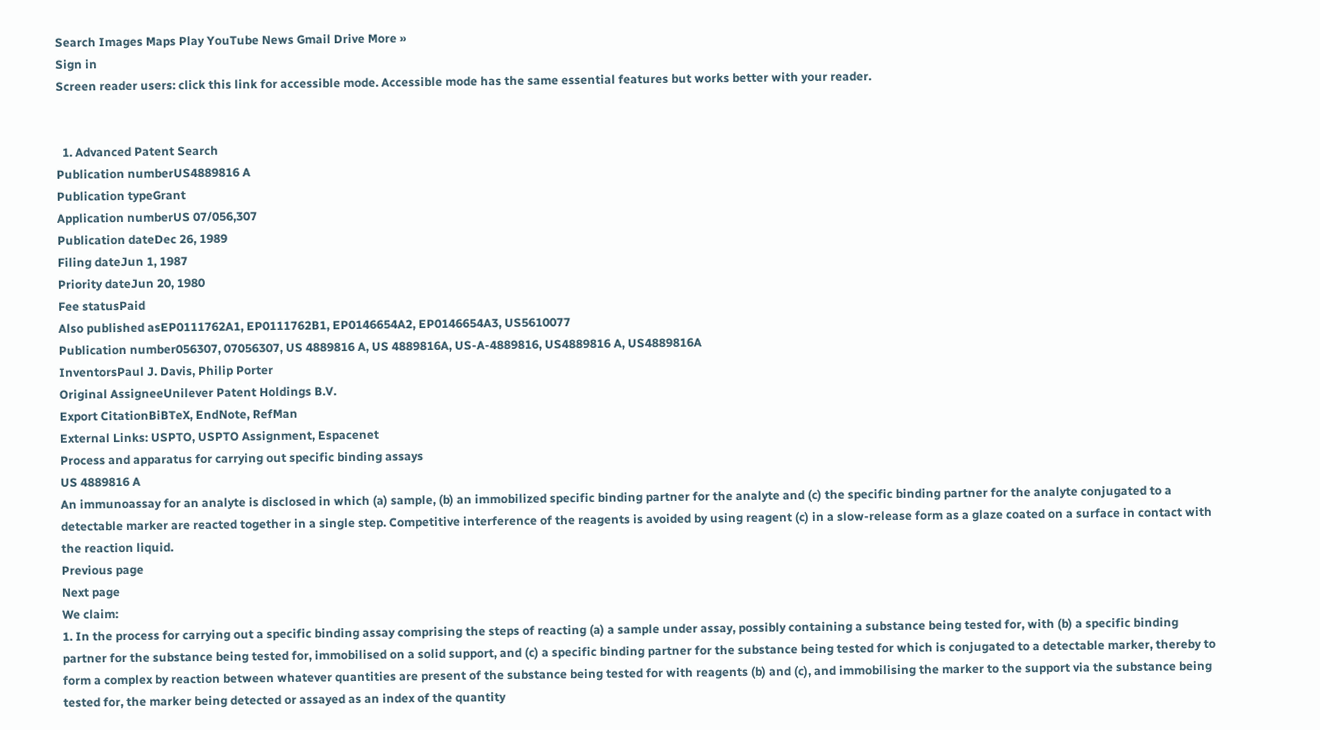Search Images Maps Play YouTube News Gmail Drive More »
Sign in
Screen reader users: click this link for accessible mode. Accessible mode has the same essential features but works better with your reader.


  1. Advanced Patent Search
Publication numberUS4889816 A
Publication typeGrant
Application numberUS 07/056,307
Publication dateDec 26, 1989
Filing dateJun 1, 1987
Priority dateJun 20, 1980
Fee statusPaid
Also published asEP0111762A1, EP0111762B1, EP0146654A2, EP0146654A3, US5610077
Publication number056307, 07056307, US 4889816 A, US 4889816A, US-A-4889816, US4889816 A, US4889816A
InventorsPaul J. Davis, Philip Porter
Original AssigneeUnilever Patent Holdings B.V.
Export CitationBiBTeX, EndNote, RefMan
External Links: USPTO, USPTO Assignment, Espacenet
Process and apparatus for carrying out specific binding assays
US 4889816 A
An immunoassay for an analyte is disclosed in which (a) sample, (b) an immobilized specific binding partner for the analyte and (c) the specific binding partner for the analyte conjugated to a detectable marker are reacted together in a single step. Competitive interference of the reagents is avoided by using reagent (c) in a slow-release form as a glaze coated on a surface in contact with the reaction liquid.
Previous page
Next page
We claim:
1. In the process for carrying out a specific binding assay comprising the steps of reacting (a) a sample under assay, possibly containing a substance being tested for, with (b) a specific binding partner for the substance being tested for, immobilised on a solid support, and (c) a specific binding partner for the substance being tested for which is conjugated to a detectable marker, thereby to form a complex by reaction between whatever quantities are present of the substance being tested for with reagents (b) and (c), and immobilising the marker to the support via the substance being tested for, the marker being detected or assayed as an index of the quantity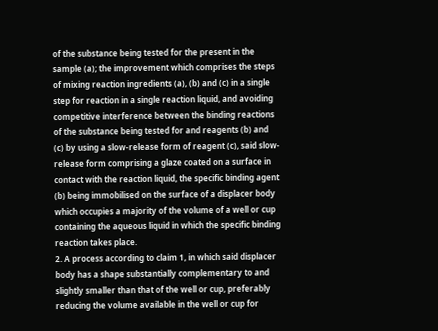of the substance being tested for the present in the sample (a); the improvement which comprises the steps of mixing reaction ingredients (a), (b) and (c) in a single step for reaction in a single reaction liquid, and avoiding competitive interference between the binding reactions of the substance being tested for and reagents (b) and (c) by using a slow-release form of reagent (c), said slow-release form comprising a glaze coated on a surface in contact with the reaction liquid, the specific binding agent (b) being immobilised on the surface of a displacer body which occupies a majority of the volume of a well or cup containing the aqueous liquid in which the specific binding reaction takes place.
2. A process according to claim 1, in which said displacer body has a shape substantially complementary to and slightly smaller than that of the well or cup, preferably reducing the volume available in the well or cup for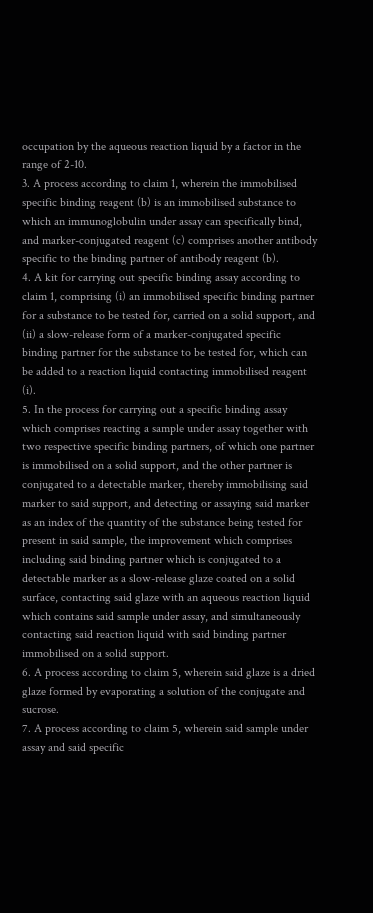occupation by the aqueous reaction liquid by a factor in the range of 2-10.
3. A process according to claim 1, wherein the immobilised specific binding reagent (b) is an immobilised substance to which an immunoglobulin under assay can specifically bind, and marker-conjugated reagent (c) comprises another antibody specific to the binding partner of antibody reagent (b).
4. A kit for carrying out specific binding assay according to claim 1, comprising (i) an immobilised specific binding partner for a substance to be tested for, carried on a solid support, and (ii) a slow-release form of a marker-conjugated specific binding partner for the substance to be tested for, which can be added to a reaction liquid contacting immobilised reagent (i).
5. In the process for carrying out a specific binding assay which comprises reacting a sample under assay together with two respective specific binding partners, of which one partner is immobilised on a solid support, and the other partner is conjugated to a detectable marker, thereby immobilising said marker to said support, and detecting or assaying said marker as an index of the quantity of the substance being tested for present in said sample, the improvement which comprises including said binding partner which is conjugated to a detectable marker as a slow-release glaze coated on a solid surface, contacting said glaze with an aqueous reaction liquid which contains said sample under assay, and simultaneously contacting said reaction liquid with said binding partner immobilised on a solid support.
6. A process according to claim 5, wherein said glaze is a dried glaze formed by evaporating a solution of the conjugate and sucrose.
7. A process according to claim 5, wherein said sample under assay and said specific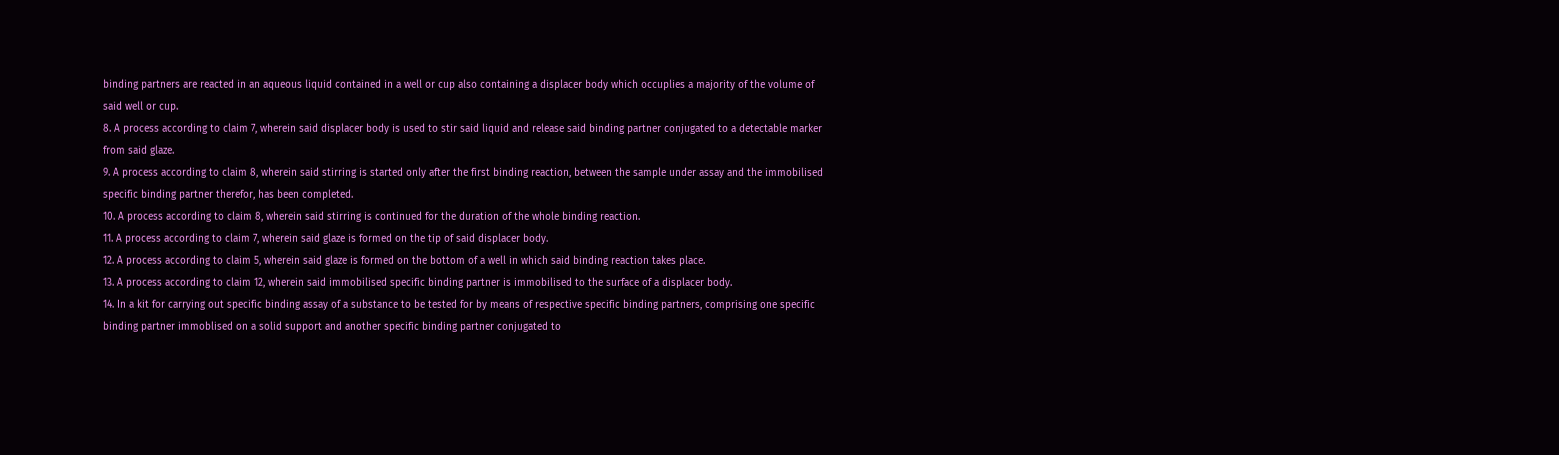binding partners are reacted in an aqueous liquid contained in a well or cup also containing a displacer body which occuplies a majority of the volume of said well or cup.
8. A process according to claim 7, wherein said displacer body is used to stir said liquid and release said binding partner conjugated to a detectable marker from said glaze.
9. A process according to claim 8, wherein said stirring is started only after the first binding reaction, between the sample under assay and the immobilised specific binding partner therefor, has been completed.
10. A process according to claim 8, wherein said stirring is continued for the duration of the whole binding reaction.
11. A process according to claim 7, wherein said glaze is formed on the tip of said displacer body.
12. A process according to claim 5, wherein said glaze is formed on the bottom of a well in which said binding reaction takes place.
13. A process according to claim 12, wherein said immobilised specific binding partner is immobilised to the surface of a displacer body.
14. In a kit for carrying out specific binding assay of a substance to be tested for by means of respective specific binding partners, comprising one specific binding partner immoblised on a solid support and another specific binding partner conjugated to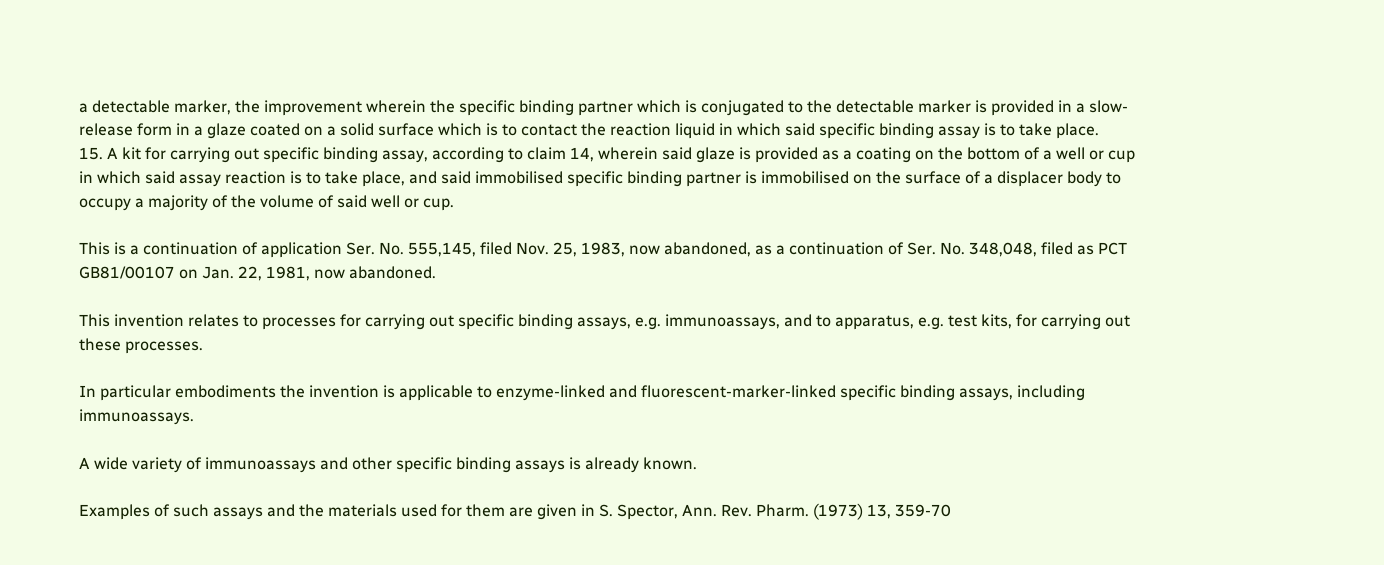a detectable marker, the improvement wherein the specific binding partner which is conjugated to the detectable marker is provided in a slow-release form in a glaze coated on a solid surface which is to contact the reaction liquid in which said specific binding assay is to take place.
15. A kit for carrying out specific binding assay, according to claim 14, wherein said glaze is provided as a coating on the bottom of a well or cup in which said assay reaction is to take place, and said immobilised specific binding partner is immobilised on the surface of a displacer body to occupy a majority of the volume of said well or cup.

This is a continuation of application Ser. No. 555,145, filed Nov. 25, 1983, now abandoned, as a continuation of Ser. No. 348,048, filed as PCT GB81/00107 on Jan. 22, 1981, now abandoned.

This invention relates to processes for carrying out specific binding assays, e.g. immunoassays, and to apparatus, e.g. test kits, for carrying out these processes.

In particular embodiments the invention is applicable to enzyme-linked and fluorescent-marker-linked specific binding assays, including immunoassays.

A wide variety of immunoassays and other specific binding assays is already known.

Examples of such assays and the materials used for them are given in S. Spector, Ann. Rev. Pharm. (1973) 13, 359-70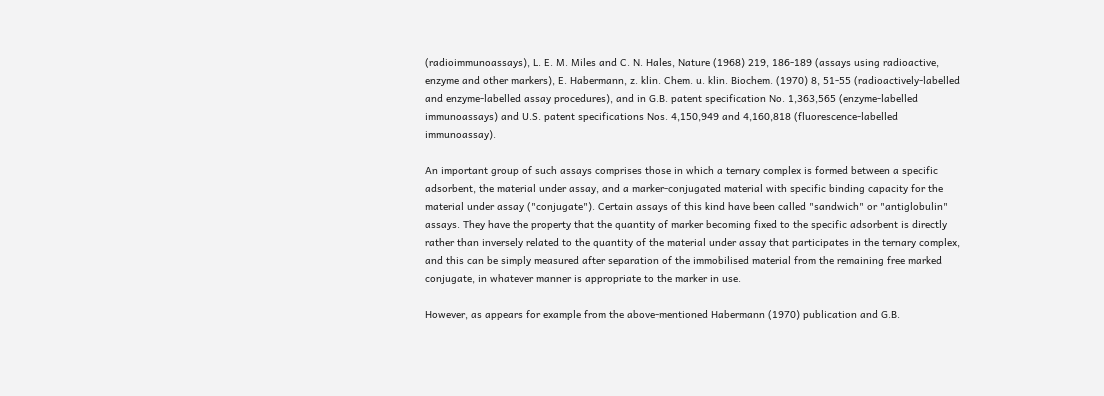(radioimmunoassays), L. E. M. Miles and C. N. Hales, Nature (1968) 219, 186-189 (assays using radioactive, enzyme and other markers), E. Habermann, z. klin. Chem. u. klin. Biochem. (1970) 8, 51-55 (radioactively-labelled and enzyme-labelled assay procedures), and in G.B. patent specification No. 1,363,565 (enzyme-labelled immunoassays) and U.S. patent specifications Nos. 4,150,949 and 4,160,818 (fluorescence-labelled immunoassay).

An important group of such assays comprises those in which a ternary complex is formed between a specific adsorbent, the material under assay, and a marker-conjugated material with specific binding capacity for the material under assay ("conjugate"). Certain assays of this kind have been called "sandwich" or "antiglobulin" assays. They have the property that the quantity of marker becoming fixed to the specific adsorbent is directly rather than inversely related to the quantity of the material under assay that participates in the ternary complex, and this can be simply measured after separation of the immobilised material from the remaining free marked conjugate, in whatever manner is appropriate to the marker in use.

However, as appears for example from the above-mentioned Habermann (1970) publication and G.B.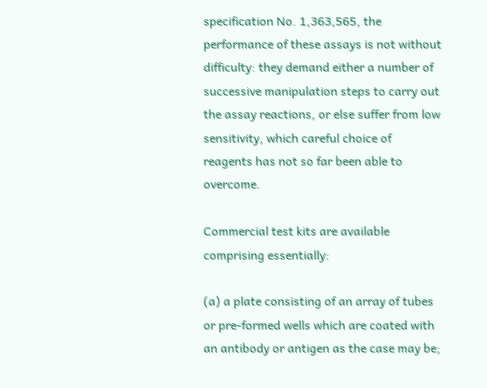specification No. 1,363,565, the performance of these assays is not without difficulty: they demand either a number of successive manipulation steps to carry out the assay reactions, or else suffer from low sensitivity, which careful choice of reagents has not so far been able to overcome.

Commercial test kits are available comprising essentially:

(a) a plate consisting of an array of tubes or pre-formed wells which are coated with an antibody or antigen as the case may be;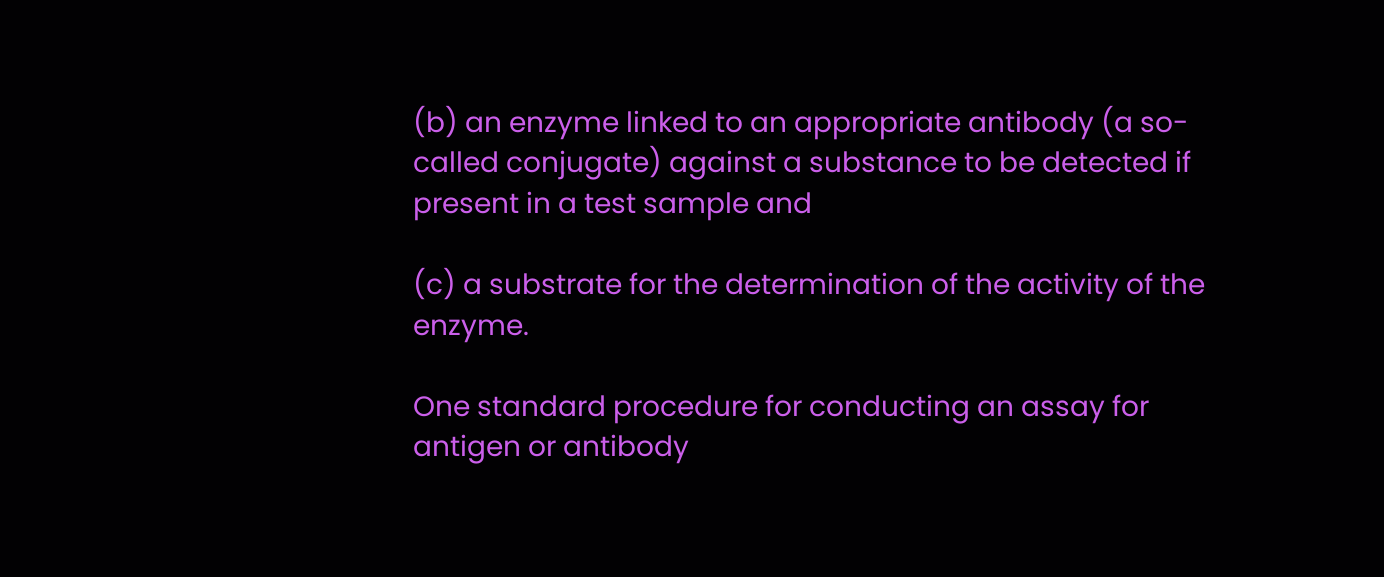(b) an enzyme linked to an appropriate antibody (a so-called conjugate) against a substance to be detected if present in a test sample and

(c) a substrate for the determination of the activity of the enzyme.

One standard procedure for conducting an assay for antigen or antibody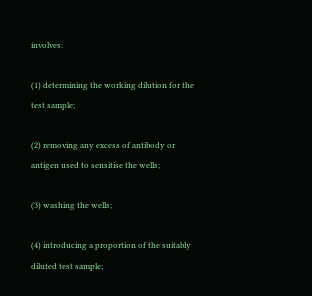involves:

(1) determining the working dilution for the test sample;

(2) removing any excess of antibody or antigen used to sensitise the wells;

(3) washing the wells;

(4) introducing a proportion of the suitably diluted test sample;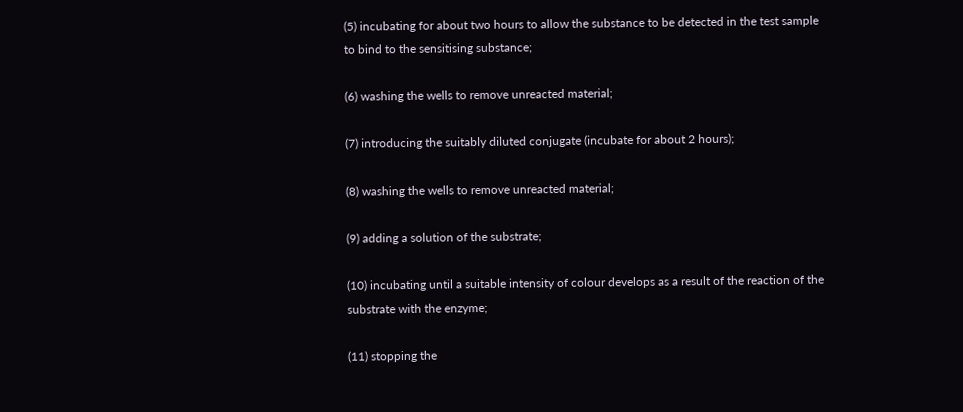(5) incubating for about two hours to allow the substance to be detected in the test sample to bind to the sensitising substance;

(6) washing the wells to remove unreacted material;

(7) introducing the suitably diluted conjugate (incubate for about 2 hours);

(8) washing the wells to remove unreacted material;

(9) adding a solution of the substrate;

(10) incubating until a suitable intensity of colour develops as a result of the reaction of the substrate with the enzyme;

(11) stopping the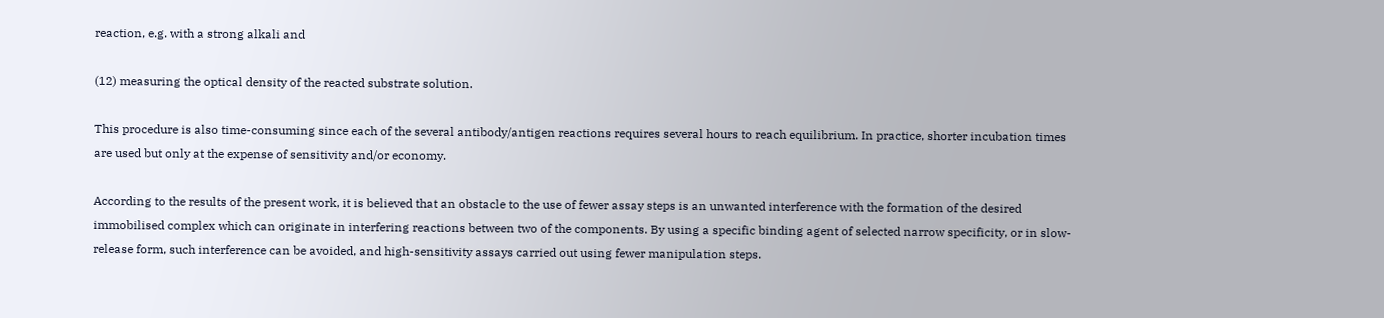reaction, e.g. with a strong alkali and

(12) measuring the optical density of the reacted substrate solution.

This procedure is also time-consuming since each of the several antibody/antigen reactions requires several hours to reach equilibrium. In practice, shorter incubation times are used but only at the expense of sensitivity and/or economy.

According to the results of the present work, it is believed that an obstacle to the use of fewer assay steps is an unwanted interference with the formation of the desired immobilised complex which can originate in interfering reactions between two of the components. By using a specific binding agent of selected narrow specificity, or in slow-release form, such interference can be avoided, and high-sensitivity assays carried out using fewer manipulation steps.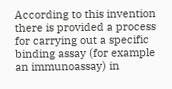According to this invention there is provided a process for carrying out a specific binding assay (for example an immunoassay) in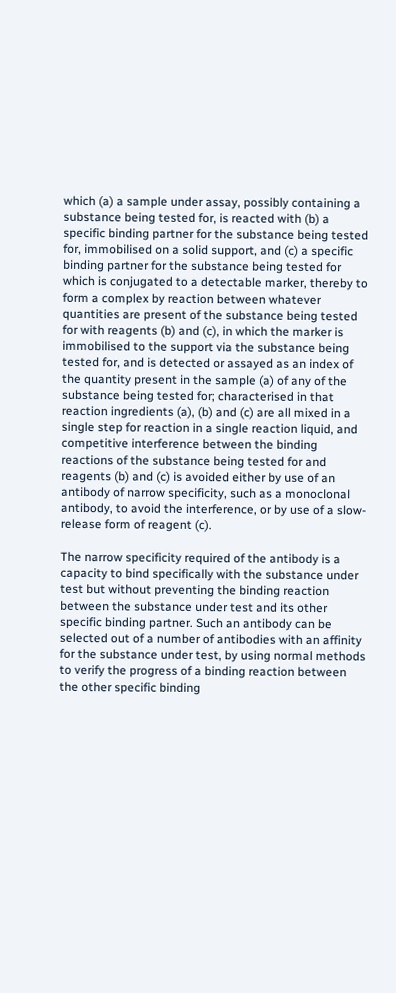which (a) a sample under assay, possibly containing a substance being tested for, is reacted with (b) a specific binding partner for the substance being tested for, immobilised on a solid support, and (c) a specific binding partner for the substance being tested for which is conjugated to a detectable marker, thereby to form a complex by reaction between whatever quantities are present of the substance being tested for with reagents (b) and (c), in which the marker is immobilised to the support via the substance being tested for, and is detected or assayed as an index of the quantity present in the sample (a) of any of the substance being tested for; characterised in that reaction ingredients (a), (b) and (c) are all mixed in a single step for reaction in a single reaction liquid, and competitive interference between the binding reactions of the substance being tested for and reagents (b) and (c) is avoided either by use of an antibody of narrow specificity, such as a monoclonal antibody, to avoid the interference, or by use of a slow-release form of reagent (c).

The narrow specificity required of the antibody is a capacity to bind specifically with the substance under test but without preventing the binding reaction between the substance under test and its other specific binding partner. Such an antibody can be selected out of a number of antibodies with an affinity for the substance under test, by using normal methods to verify the progress of a binding reaction between the other specific binding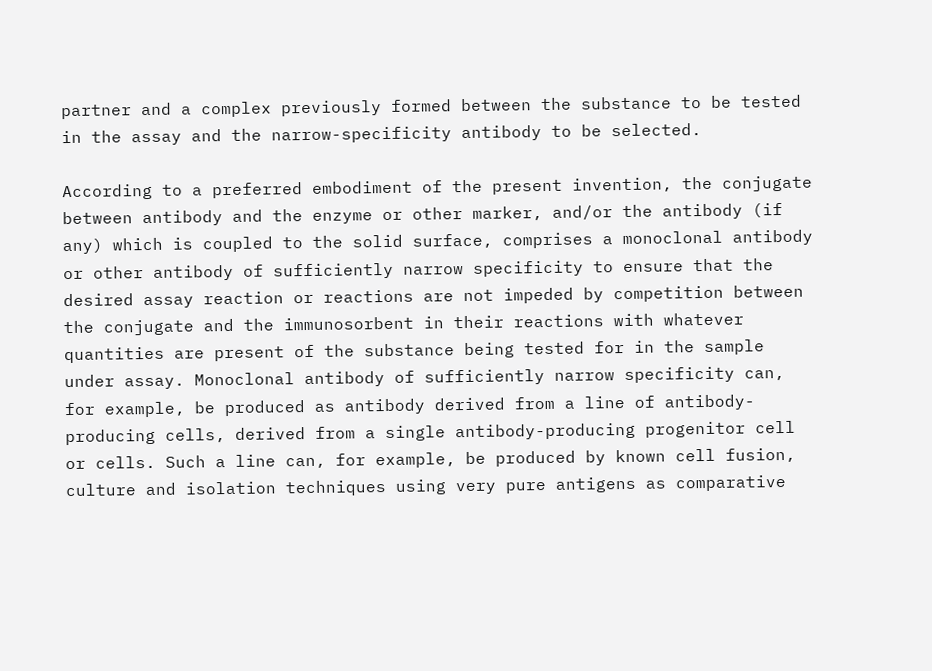partner and a complex previously formed between the substance to be tested in the assay and the narrow-specificity antibody to be selected.

According to a preferred embodiment of the present invention, the conjugate between antibody and the enzyme or other marker, and/or the antibody (if any) which is coupled to the solid surface, comprises a monoclonal antibody or other antibody of sufficiently narrow specificity to ensure that the desired assay reaction or reactions are not impeded by competition between the conjugate and the immunosorbent in their reactions with whatever quantities are present of the substance being tested for in the sample under assay. Monoclonal antibody of sufficiently narrow specificity can, for example, be produced as antibody derived from a line of antibody-producing cells, derived from a single antibody-producing progenitor cell or cells. Such a line can, for example, be produced by known cell fusion, culture and isolation techniques using very pure antigens as comparative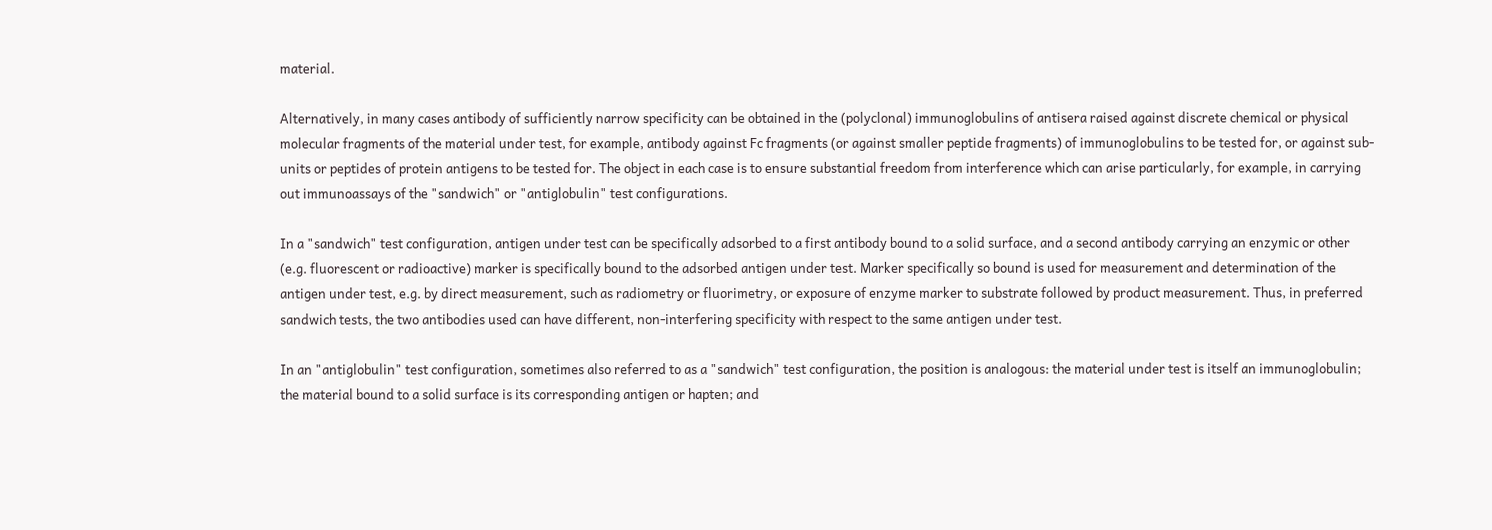material.

Alternatively, in many cases antibody of sufficiently narrow specificity can be obtained in the (polyclonal) immunoglobulins of antisera raised against discrete chemical or physical molecular fragments of the material under test, for example, antibody against Fc fragments (or against smaller peptide fragments) of immunoglobulins to be tested for, or against sub-units or peptides of protein antigens to be tested for. The object in each case is to ensure substantial freedom from interference which can arise particularly, for example, in carrying out immunoassays of the "sandwich" or "antiglobulin" test configurations.

In a "sandwich" test configuration, antigen under test can be specifically adsorbed to a first antibody bound to a solid surface, and a second antibody carrying an enzymic or other (e.g. fluorescent or radioactive) marker is specifically bound to the adsorbed antigen under test. Marker specifically so bound is used for measurement and determination of the antigen under test, e.g. by direct measurement, such as radiometry or fluorimetry, or exposure of enzyme marker to substrate followed by product measurement. Thus, in preferred sandwich tests, the two antibodies used can have different, non-interfering specificity with respect to the same antigen under test.

In an "antiglobulin" test configuration, sometimes also referred to as a "sandwich" test configuration, the position is analogous: the material under test is itself an immunoglobulin; the material bound to a solid surface is its corresponding antigen or hapten; and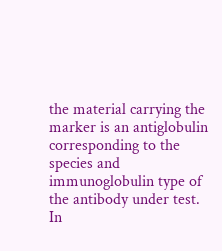the material carrying the marker is an antiglobulin corresponding to the species and immunoglobulin type of the antibody under test. In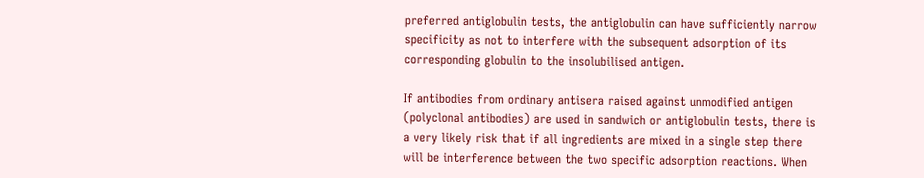preferred antiglobulin tests, the antiglobulin can have sufficiently narrow specificity as not to interfere with the subsequent adsorption of its corresponding globulin to the insolubilised antigen.

If antibodies from ordinary antisera raised against unmodified antigen (polyclonal antibodies) are used in sandwich or antiglobulin tests, there is a very likely risk that if all ingredients are mixed in a single step there will be interference between the two specific adsorption reactions. When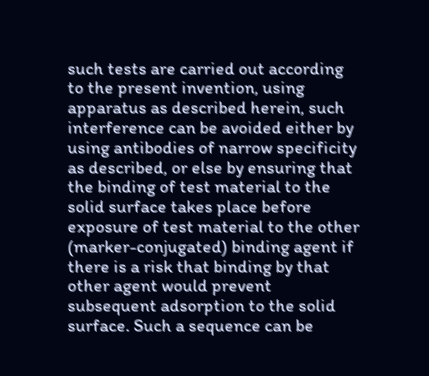such tests are carried out according to the present invention, using apparatus as described herein, such interference can be avoided either by using antibodies of narrow specificity as described, or else by ensuring that the binding of test material to the solid surface takes place before exposure of test material to the other (marker-conjugated) binding agent if there is a risk that binding by that other agent would prevent subsequent adsorption to the solid surface. Such a sequence can be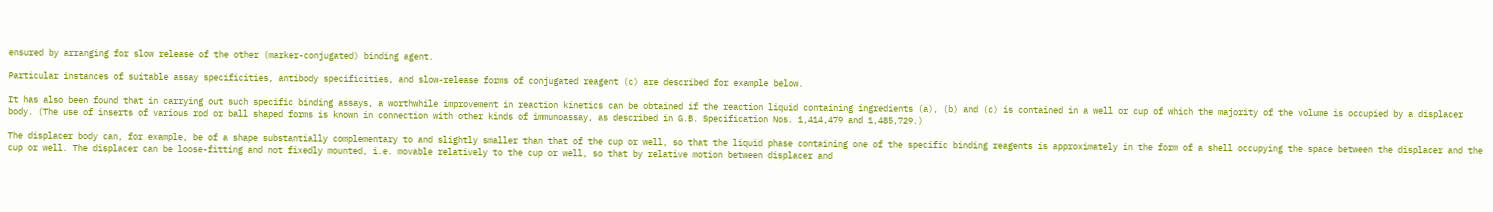ensured by arranging for slow release of the other (marker-conjugated) binding agent.

Particular instances of suitable assay specificities, antibody specificities, and slow-release forms of conjugated reagent (c) are described for example below.

It has also been found that in carrying out such specific binding assays, a worthwhile improvement in reaction kinetics can be obtained if the reaction liquid containing ingredients (a), (b) and (c) is contained in a well or cup of which the majority of the volume is occupied by a displacer body. (The use of inserts of various rod or ball shaped forms is known in connection with other kinds of immunoassay, as described in G.B. Specification Nos. 1,414,479 and 1,485,729.)

The displacer body can, for example, be of a shape substantially complementary to and slightly smaller than that of the cup or well, so that the liquid phase containing one of the specific binding reagents is approximately in the form of a shell occupying the space between the displacer and the cup or well. The displacer can be loose-fitting and not fixedly mounted, i.e. movable relatively to the cup or well, so that by relative motion between displacer and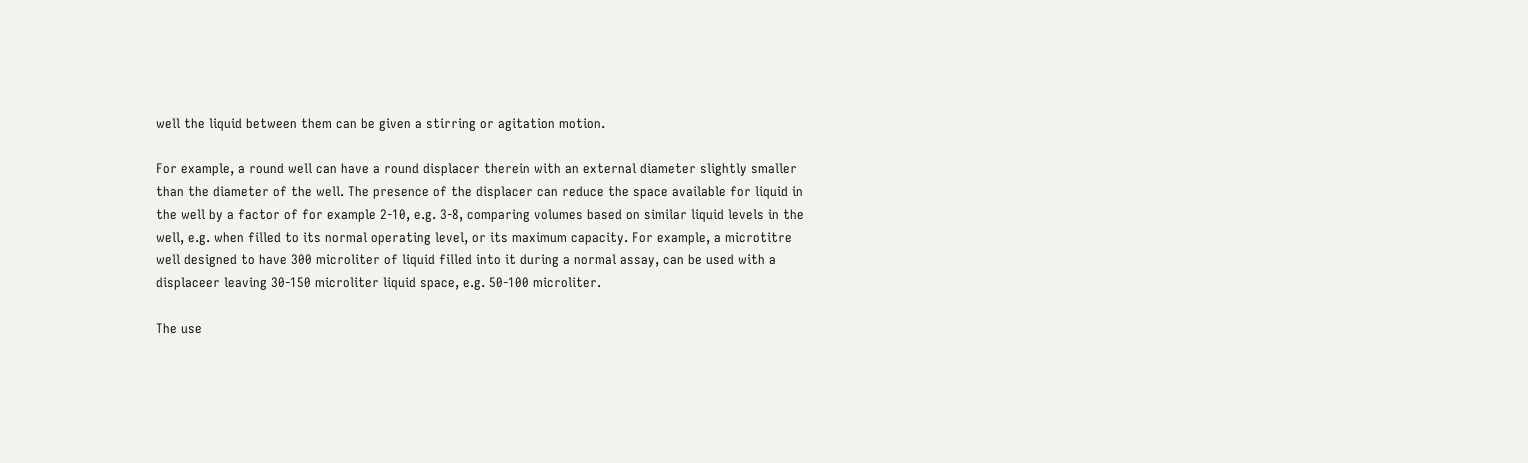well the liquid between them can be given a stirring or agitation motion.

For example, a round well can have a round displacer therein with an external diameter slightly smaller than the diameter of the well. The presence of the displacer can reduce the space available for liquid in the well by a factor of for example 2-10, e.g. 3-8, comparing volumes based on similar liquid levels in the well, e.g. when filled to its normal operating level, or its maximum capacity. For example, a microtitre well designed to have 300 microliter of liquid filled into it during a normal assay, can be used with a displaceer leaving 30-150 microliter liquid space, e.g. 50-100 microliter.

The use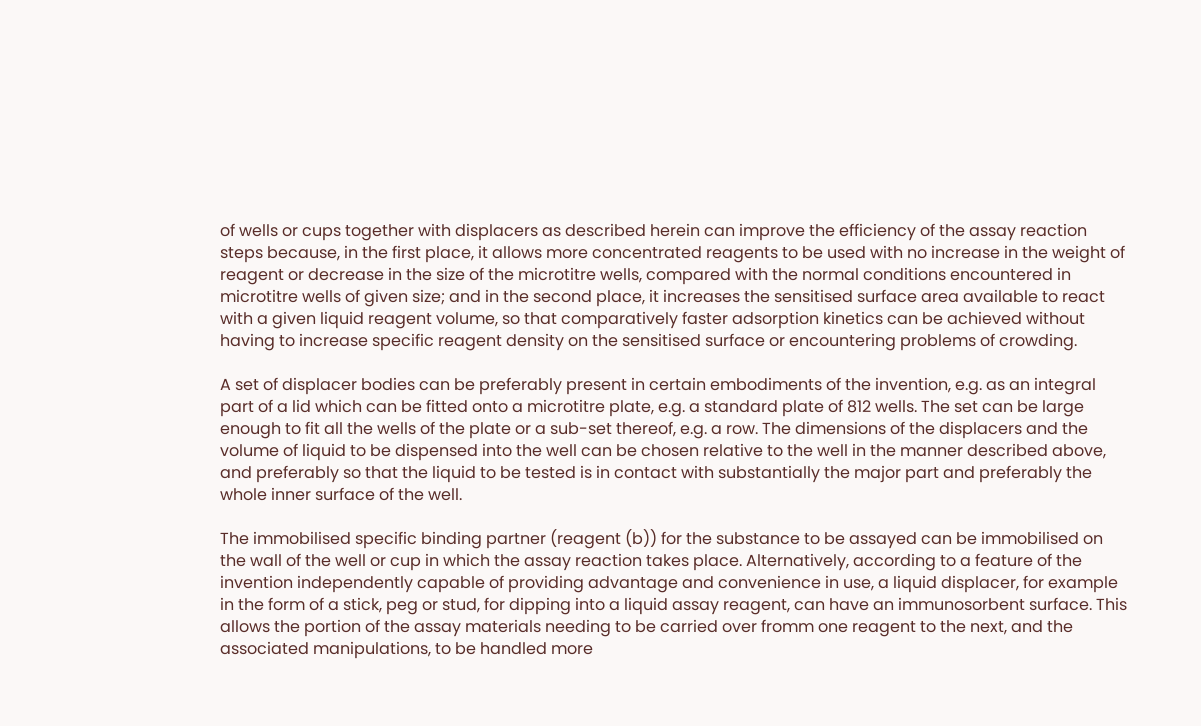of wells or cups together with displacers as described herein can improve the efficiency of the assay reaction steps because, in the first place, it allows more concentrated reagents to be used with no increase in the weight of reagent or decrease in the size of the microtitre wells, compared with the normal conditions encountered in microtitre wells of given size; and in the second place, it increases the sensitised surface area available to react with a given liquid reagent volume, so that comparatively faster adsorption kinetics can be achieved without having to increase specific reagent density on the sensitised surface or encountering problems of crowding.

A set of displacer bodies can be preferably present in certain embodiments of the invention, e.g. as an integral part of a lid which can be fitted onto a microtitre plate, e.g. a standard plate of 812 wells. The set can be large enough to fit all the wells of the plate or a sub-set thereof, e.g. a row. The dimensions of the displacers and the volume of liquid to be dispensed into the well can be chosen relative to the well in the manner described above, and preferably so that the liquid to be tested is in contact with substantially the major part and preferably the whole inner surface of the well.

The immobilised specific binding partner (reagent (b)) for the substance to be assayed can be immobilised on the wall of the well or cup in which the assay reaction takes place. Alternatively, according to a feature of the invention independently capable of providing advantage and convenience in use, a liquid displacer, for example in the form of a stick, peg or stud, for dipping into a liquid assay reagent, can have an immunosorbent surface. This allows the portion of the assay materials needing to be carried over fromm one reagent to the next, and the associated manipulations, to be handled more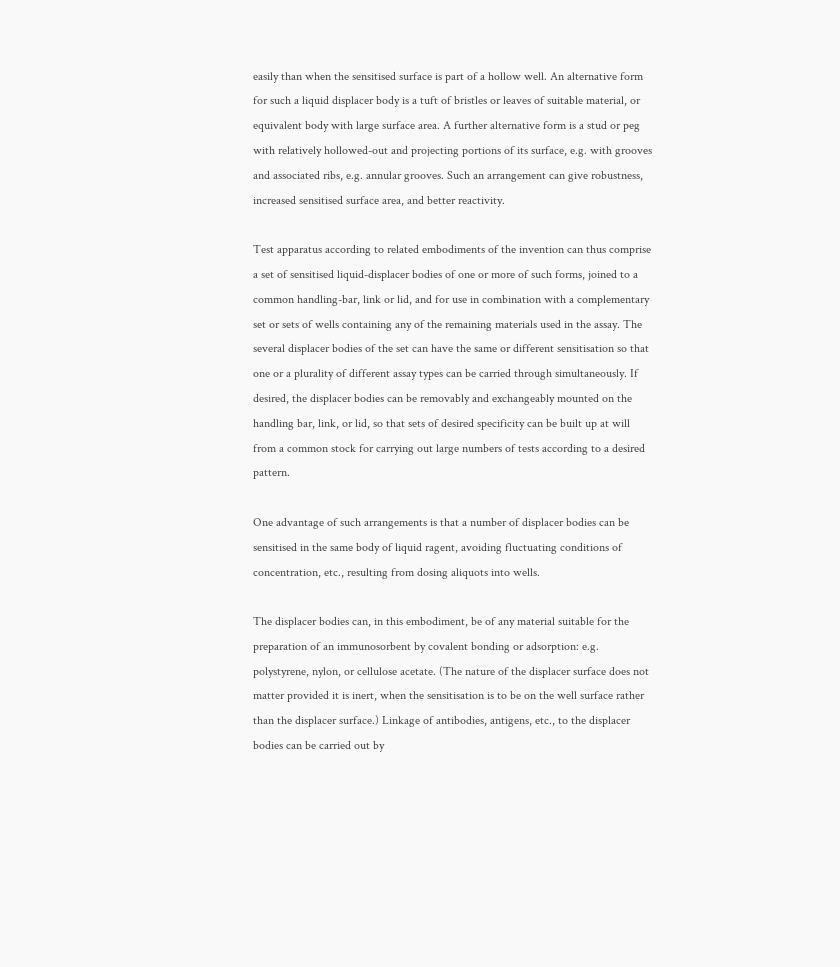easily than when the sensitised surface is part of a hollow well. An alternative form for such a liquid displacer body is a tuft of bristles or leaves of suitable material, or equivalent body with large surface area. A further alternative form is a stud or peg with relatively hollowed-out and projecting portions of its surface, e.g. with grooves and associated ribs, e.g. annular grooves. Such an arrangement can give robustness, increased sensitised surface area, and better reactivity.

Test apparatus according to related embodiments of the invention can thus comprise a set of sensitised liquid-displacer bodies of one or more of such forms, joined to a common handling-bar, link or lid, and for use in combination with a complementary set or sets of wells containing any of the remaining materials used in the assay. The several displacer bodies of the set can have the same or different sensitisation so that one or a plurality of different assay types can be carried through simultaneously. If desired, the displacer bodies can be removably and exchangeably mounted on the handling bar, link, or lid, so that sets of desired specificity can be built up at will from a common stock for carrying out large numbers of tests according to a desired pattern.

One advantage of such arrangements is that a number of displacer bodies can be sensitised in the same body of liquid ragent, avoiding fluctuating conditions of concentration, etc., resulting from dosing aliquots into wells.

The displacer bodies can, in this embodiment, be of any material suitable for the preparation of an immunosorbent by covalent bonding or adsorption: e.g. polystyrene, nylon, or cellulose acetate. (The nature of the displacer surface does not matter provided it is inert, when the sensitisation is to be on the well surface rather than the displacer surface.) Linkage of antibodies, antigens, etc., to the displacer bodies can be carried out by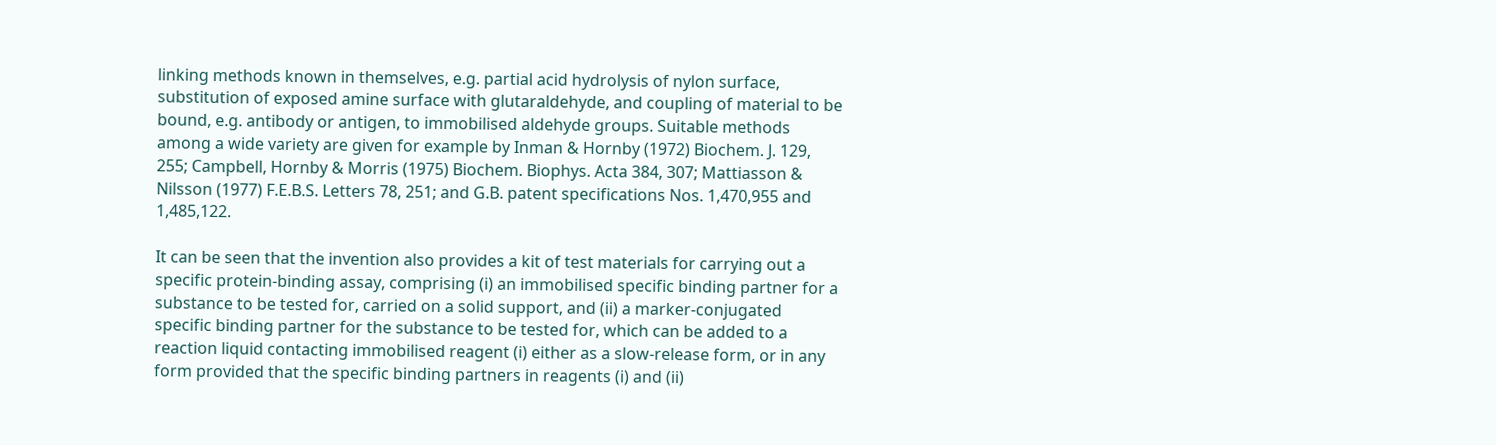linking methods known in themselves, e.g. partial acid hydrolysis of nylon surface, substitution of exposed amine surface with glutaraldehyde, and coupling of material to be bound, e.g. antibody or antigen, to immobilised aldehyde groups. Suitable methods among a wide variety are given for example by Inman & Hornby (1972) Biochem. J. 129, 255; Campbell, Hornby & Morris (1975) Biochem. Biophys. Acta 384, 307; Mattiasson & Nilsson (1977) F.E.B.S. Letters 78, 251; and G.B. patent specifications Nos. 1,470,955 and 1,485,122.

It can be seen that the invention also provides a kit of test materials for carrying out a specific protein-binding assay, comprising (i) an immobilised specific binding partner for a substance to be tested for, carried on a solid support, and (ii) a marker-conjugated specific binding partner for the substance to be tested for, which can be added to a reaction liquid contacting immobilised reagent (i) either as a slow-release form, or in any form provided that the specific binding partners in reagents (i) and (ii)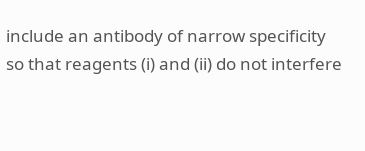include an antibody of narrow specificity so that reagents (i) and (ii) do not interfere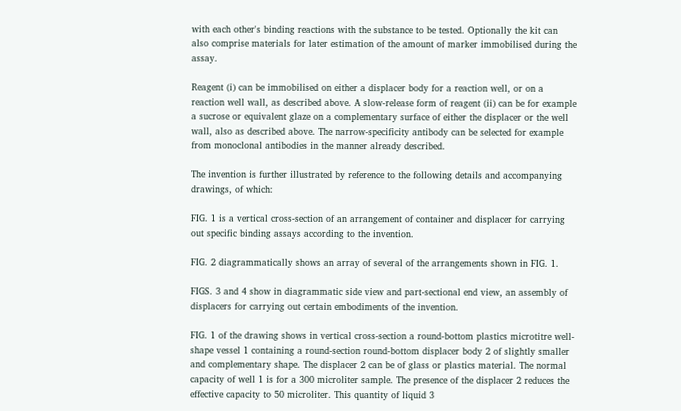with each other's binding reactions with the substance to be tested. Optionally the kit can also comprise materials for later estimation of the amount of marker immobilised during the assay.

Reagent (i) can be immobilised on either a displacer body for a reaction well, or on a reaction well wall, as described above. A slow-release form of reagent (ii) can be for example a sucrose or equivalent glaze on a complementary surface of either the displacer or the well wall, also as described above. The narrow-specificity antibody can be selected for example from monoclonal antibodies in the manner already described.

The invention is further illustrated by reference to the following details and accompanying drawings, of which:

FIG. 1 is a vertical cross-section of an arrangement of container and displacer for carrying out specific binding assays according to the invention.

FIG. 2 diagrammatically shows an array of several of the arrangements shown in FIG. 1.

FIGS. 3 and 4 show in diagrammatic side view and part-sectional end view, an assembly of displacers for carrying out certain embodiments of the invention.

FIG. 1 of the drawing shows in vertical cross-section a round-bottom plastics microtitre well-shape vessel 1 containing a round-section round-bottom displacer body 2 of slightly smaller and complementary shape. The displacer 2 can be of glass or plastics material. The normal capacity of well 1 is for a 300 microliter sample. The presence of the displacer 2 reduces the effective capacity to 50 microliter. This quantity of liquid 3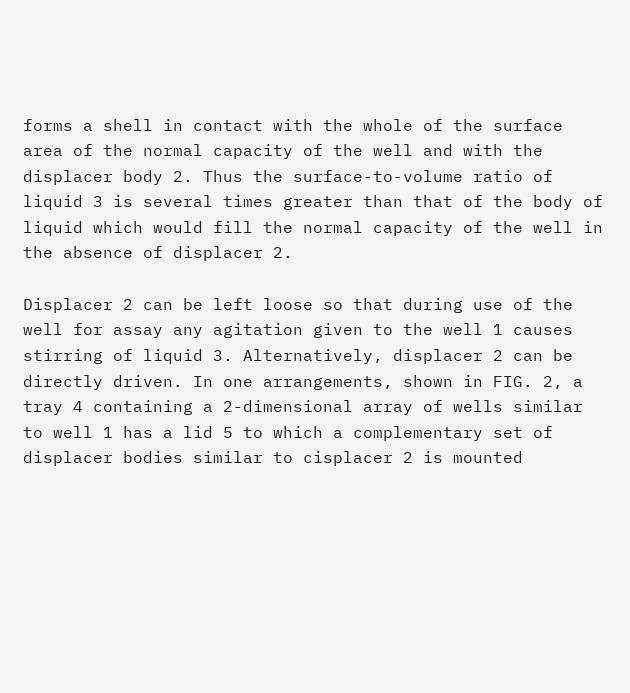forms a shell in contact with the whole of the surface area of the normal capacity of the well and with the displacer body 2. Thus the surface-to-volume ratio of liquid 3 is several times greater than that of the body of liquid which would fill the normal capacity of the well in the absence of displacer 2.

Displacer 2 can be left loose so that during use of the well for assay any agitation given to the well 1 causes stirring of liquid 3. Alternatively, displacer 2 can be directly driven. In one arrangements, shown in FIG. 2, a tray 4 containing a 2-dimensional array of wells similar to well 1 has a lid 5 to which a complementary set of displacer bodies similar to cisplacer 2 is mounted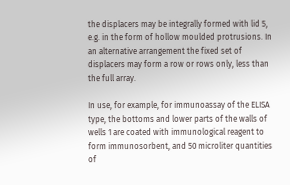the displacers may be integrally formed with lid 5, e.g. in the form of hollow moulded protrusions. In an alternative arrangement the fixed set of displacers may form a row or rows only, less than the full array.

In use, for example, for immunoassay of the ELISA type, the bottoms and lower parts of the walls of wells 1 are coated with immunological reagent to form immunosorbent, and 50 microliter quantities of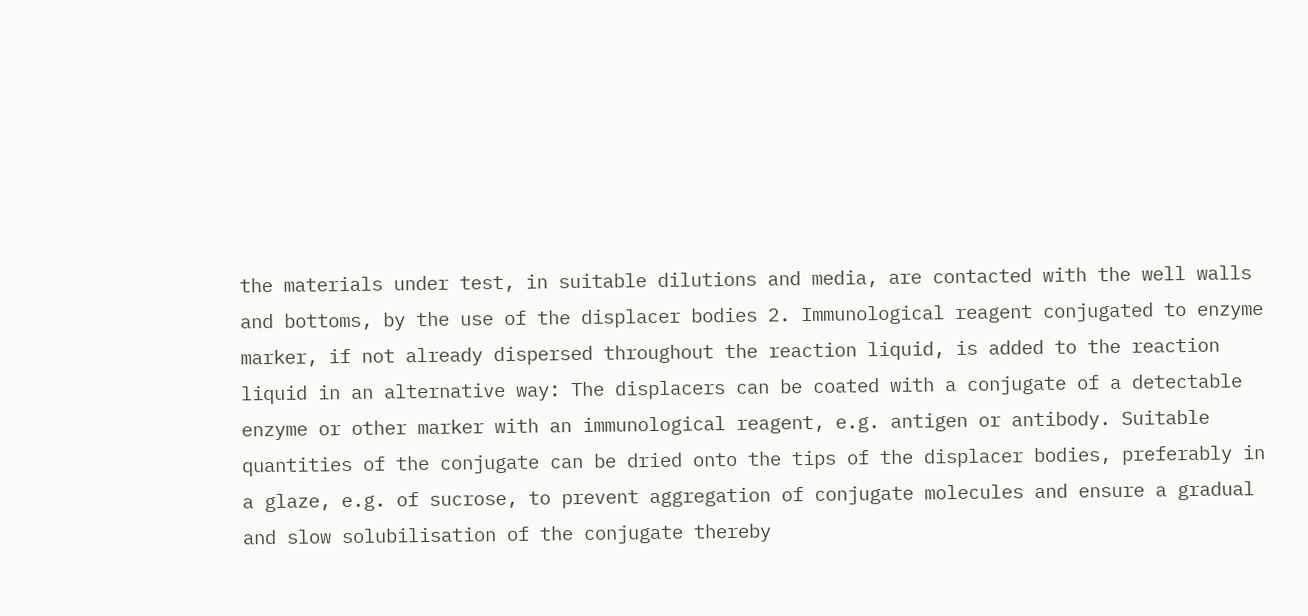the materials under test, in suitable dilutions and media, are contacted with the well walls and bottoms, by the use of the displacer bodies 2. Immunological reagent conjugated to enzyme marker, if not already dispersed throughout the reaction liquid, is added to the reaction liquid in an alternative way: The displacers can be coated with a conjugate of a detectable enzyme or other marker with an immunological reagent, e.g. antigen or antibody. Suitable quantities of the conjugate can be dried onto the tips of the displacer bodies, preferably in a glaze, e.g. of sucrose, to prevent aggregation of conjugate molecules and ensure a gradual and slow solubilisation of the conjugate thereby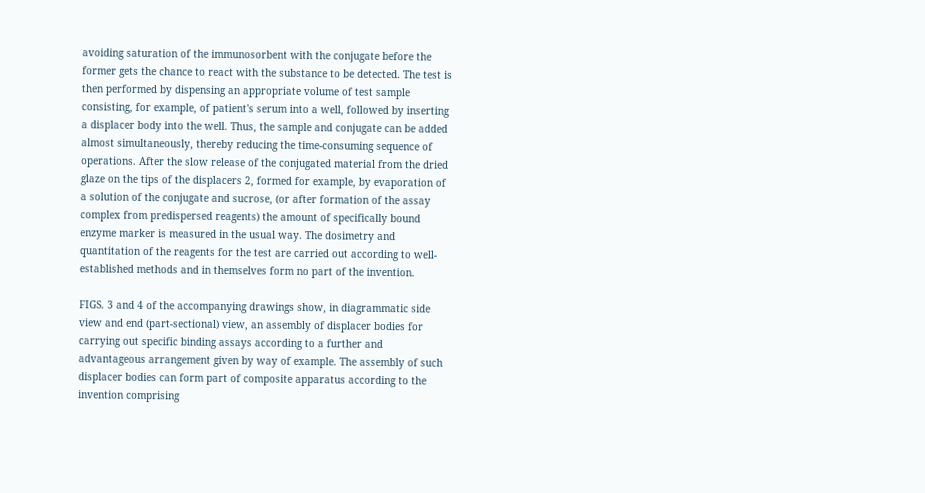avoiding saturation of the immunosorbent with the conjugate before the former gets the chance to react with the substance to be detected. The test is then performed by dispensing an appropriate volume of test sample consisting, for example, of patient's serum into a well, followed by inserting a displacer body into the well. Thus, the sample and conjugate can be added almost simultaneously, thereby reducing the time-consuming sequence of operations. After the slow release of the conjugated material from the dried glaze on the tips of the displacers 2, formed for example, by evaporation of a solution of the conjugate and sucrose, (or after formation of the assay complex from predispersed reagents) the amount of specifically bound enzyme marker is measured in the usual way. The dosimetry and quantitation of the reagents for the test are carried out according to well-established methods and in themselves form no part of the invention.

FIGS. 3 and 4 of the accompanying drawings show, in diagrammatic side view and end (part-sectional) view, an assembly of displacer bodies for carrying out specific binding assays according to a further and advantageous arrangement given by way of example. The assembly of such displacer bodies can form part of composite apparatus according to the invention comprising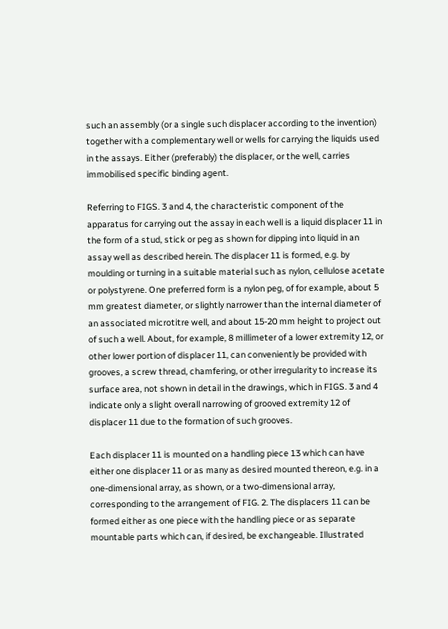such an assembly (or a single such displacer according to the invention) together with a complementary well or wells for carrying the liquids used in the assays. Either (preferably) the displacer, or the well, carries immobilised specific binding agent.

Referring to FIGS. 3 and 4, the characteristic component of the apparatus for carrying out the assay in each well is a liquid displacer 11 in the form of a stud, stick or peg as shown for dipping into liquid in an assay well as described herein. The displacer 11 is formed, e.g. by moulding or turning in a suitable material such as nylon, cellulose acetate or polystyrene. One preferred form is a nylon peg, of for example, about 5 mm greatest diameter, or slightly narrower than the internal diameter of an associated microtitre well, and about 15-20 mm height to project out of such a well. About, for example, 8 millimeter of a lower extremity 12, or other lower portion of displacer 11, can conveniently be provided with grooves, a screw thread, chamfering, or other irregularity to increase its surface area, not shown in detail in the drawings, which in FIGS. 3 and 4 indicate only a slight overall narrowing of grooved extremity 12 of displacer 11 due to the formation of such grooves.

Each displacer 11 is mounted on a handling piece 13 which can have either one displacer 11 or as many as desired mounted thereon, e.g. in a one-dimensional array, as shown, or a two-dimensional array, corresponding to the arrangement of FIG. 2. The displacers 11 can be formed either as one piece with the handling piece or as separate mountable parts which can, if desired, be exchangeable. Illustrated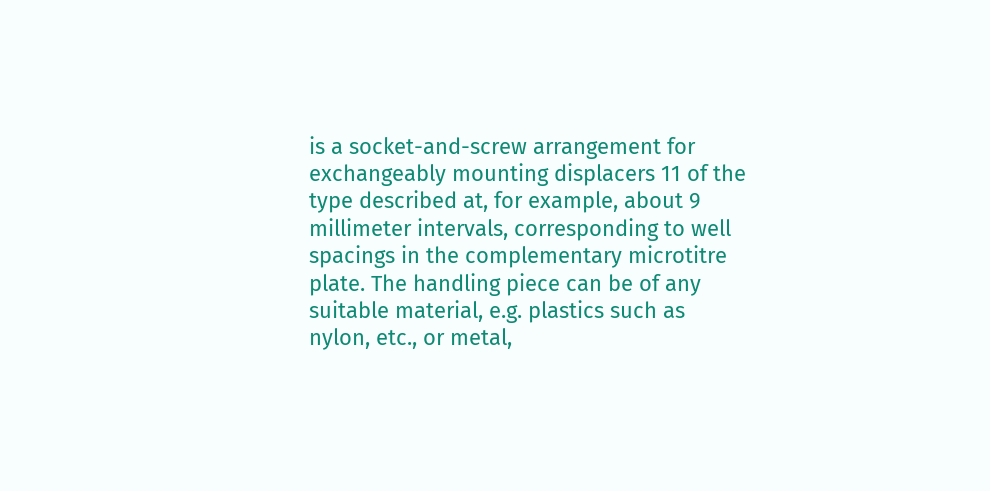is a socket-and-screw arrangement for exchangeably mounting displacers 11 of the type described at, for example, about 9 millimeter intervals, corresponding to well spacings in the complementary microtitre plate. The handling piece can be of any suitable material, e.g. plastics such as nylon, etc., or metal,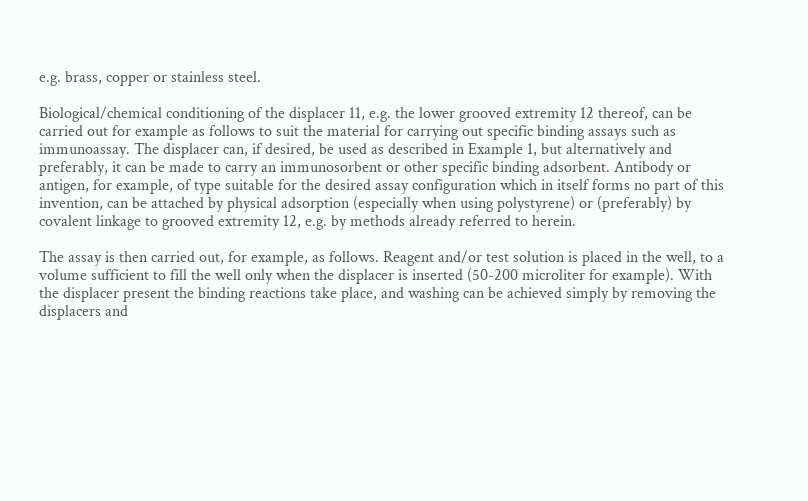e.g. brass, copper or stainless steel.

Biological/chemical conditioning of the displacer 11, e.g. the lower grooved extremity 12 thereof, can be carried out for example as follows to suit the material for carrying out specific binding assays such as immunoassay. The displacer can, if desired, be used as described in Example 1, but alternatively and preferably, it can be made to carry an immunosorbent or other specific binding adsorbent. Antibody or antigen, for example, of type suitable for the desired assay configuration which in itself forms no part of this invention, can be attached by physical adsorption (especially when using polystyrene) or (preferably) by covalent linkage to grooved extremity 12, e.g. by methods already referred to herein.

The assay is then carried out, for example, as follows. Reagent and/or test solution is placed in the well, to a volume sufficient to fill the well only when the displacer is inserted (50-200 microliter for example). With the displacer present the binding reactions take place, and washing can be achieved simply by removing the displacers and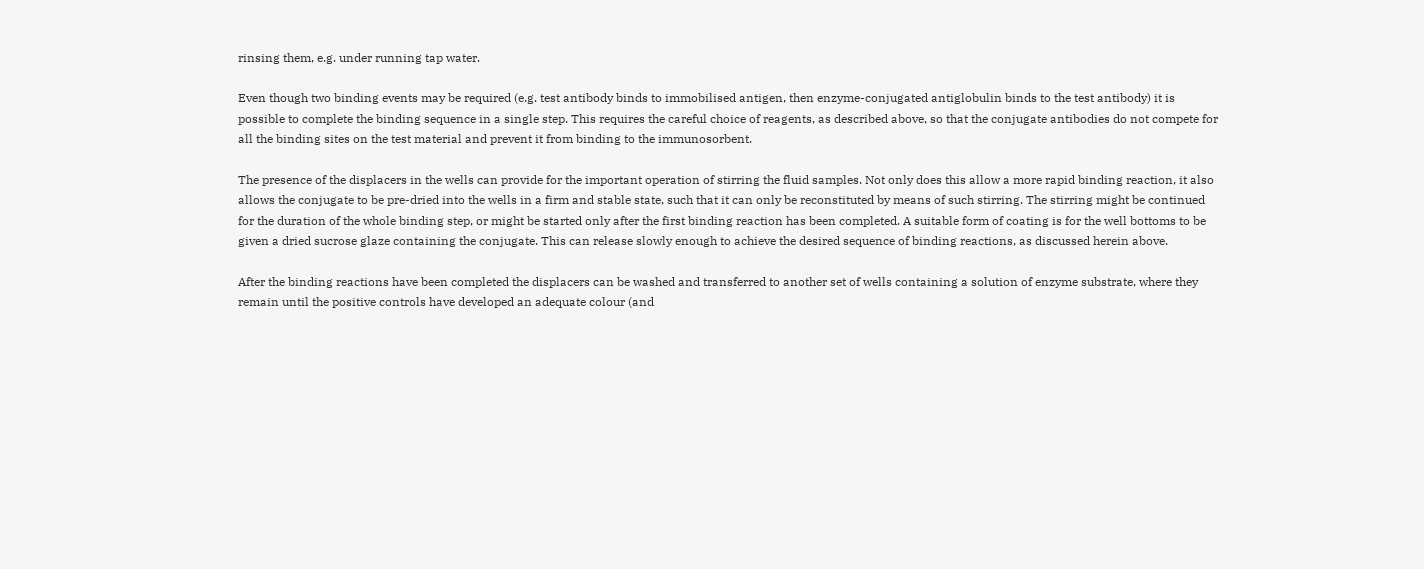rinsing them, e.g. under running tap water.

Even though two binding events may be required (e.g. test antibody binds to immobilised antigen, then enzyme-conjugated antiglobulin binds to the test antibody) it is possible to complete the binding sequence in a single step. This requires the careful choice of reagents, as described above, so that the conjugate antibodies do not compete for all the binding sites on the test material and prevent it from binding to the immunosorbent.

The presence of the displacers in the wells can provide for the important operation of stirring the fluid samples. Not only does this allow a more rapid binding reaction, it also allows the conjugate to be pre-dried into the wells in a firm and stable state, such that it can only be reconstituted by means of such stirring. The stirring might be continued for the duration of the whole binding step, or might be started only after the first binding reaction has been completed. A suitable form of coating is for the well bottoms to be given a dried sucrose glaze containing the conjugate. This can release slowly enough to achieve the desired sequence of binding reactions, as discussed herein above.

After the binding reactions have been completed the displacers can be washed and transferred to another set of wells containing a solution of enzyme substrate, where they remain until the positive controls have developed an adequate colour (and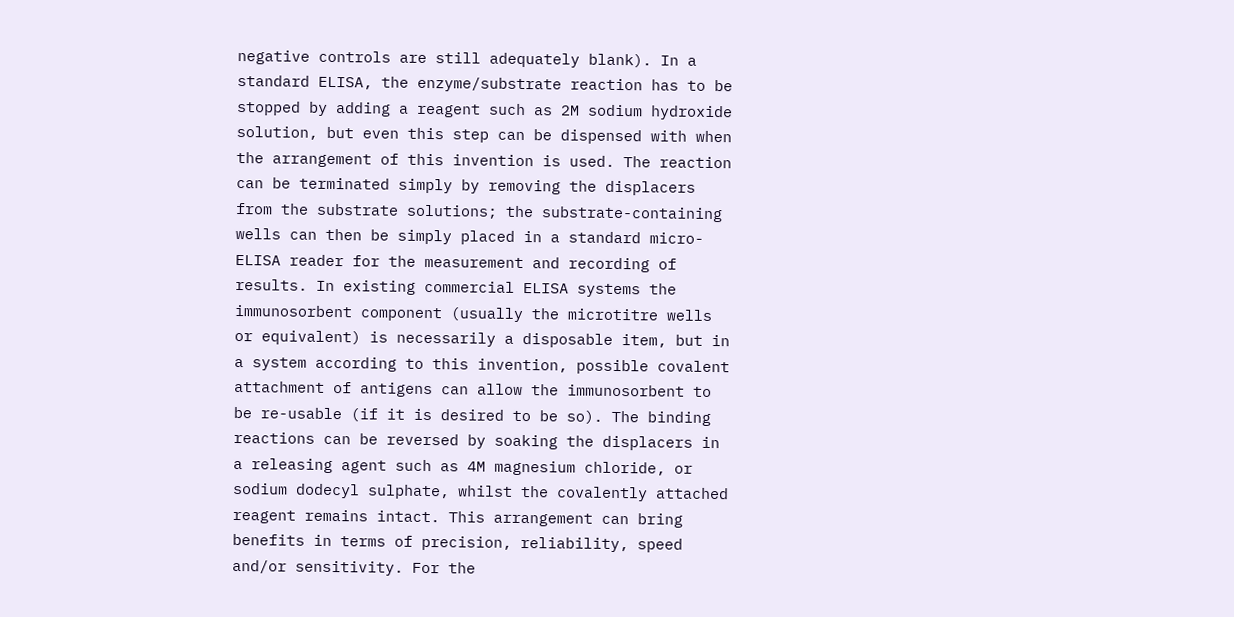negative controls are still adequately blank). In a standard ELISA, the enzyme/substrate reaction has to be stopped by adding a reagent such as 2M sodium hydroxide solution, but even this step can be dispensed with when the arrangement of this invention is used. The reaction can be terminated simply by removing the displacers from the substrate solutions; the substrate-containing wells can then be simply placed in a standard micro-ELISA reader for the measurement and recording of results. In existing commercial ELISA systems the immunosorbent component (usually the microtitre wells or equivalent) is necessarily a disposable item, but in a system according to this invention, possible covalent attachment of antigens can allow the immunosorbent to be re-usable (if it is desired to be so). The binding reactions can be reversed by soaking the displacers in a releasing agent such as 4M magnesium chloride, or sodium dodecyl sulphate, whilst the covalently attached reagent remains intact. This arrangement can bring benefits in terms of precision, reliability, speed and/or sensitivity. For the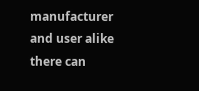manufacturer and user alike there can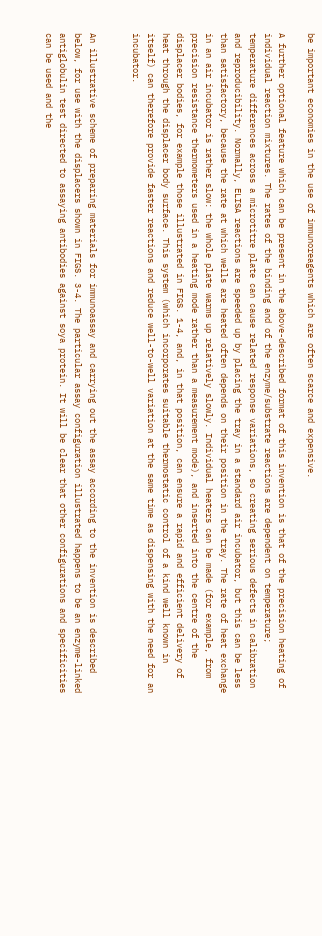be important economies in the use of immunoreagents which are often scarce and expensive.

A further optional feature which can be present in the above-described format of this invention is that of the precision heating of individual reaction mixtures. The rates of the binding and of the enzyme/substrate reactions are dependent on temperature; temperature differences across a microtitre plate can cause related response variations, so creating serious defects in calibration and reproducibility. Normally, ELISA reactions are speeded up by placing the tray in a standard air incubator, but this can be less than satisfactory, because the rate at which wells are heated often depends on their position in the tray. The rate of heat exchange in an air incubator is rather slow: the whole plate warms up relatively slowly. Individual heaters can be made (for example, from precision resistance thermometers used in a heating mode rather than a measurement mode), and inserted into the centre of the displacer bodies, for example those illustrated in FIGS. 1-4, and, in that position, can ensure a rapid and efficient delivery of heat through the displacer body surface. This system (which incorporates suitable thermostatic control of a kind well known in itself) can therefore provide faster reactions and reduce well-to-well variation at the same time as dispensing with the need for an incubator.


An illustrative scheme of preparing materials for immunoassay and carrying out the assay according to the invention is described below, for use with the displacers shown in FIGS. 3-4. The particular assay configuration illustrated happens to be an enzyme-linked antiglobulin test directed to assaying antibodies against soya protein. It will be clear that other configurations and specificities can be used and the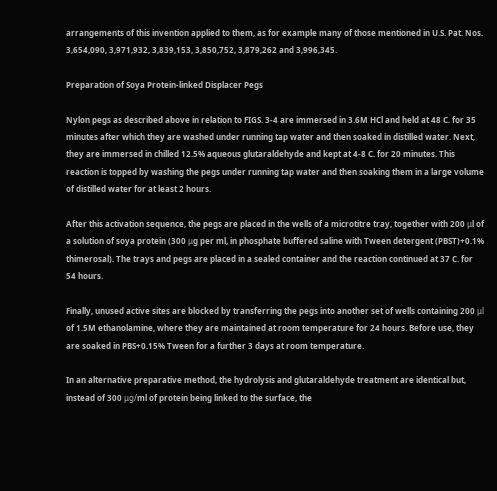arrangements of this invention applied to them, as for example many of those mentioned in U.S. Pat. Nos. 3,654,090, 3,971,932, 3,839,153, 3,850,752, 3,879,262 and 3,996,345.

Preparation of Soya Protein-linked Displacer Pegs

Nylon pegs as described above in relation to FIGS. 3-4 are immersed in 3.6M HCl and held at 48 C. for 35 minutes after which they are washed under running tap water and then soaked in distilled water. Next, they are immersed in chilled 12.5% aqueous glutaraldehyde and kept at 4-8 C. for 20 minutes. This reaction is topped by washing the pegs under running tap water and then soaking them in a large volume of distilled water for at least 2 hours.

After this activation sequence, the pegs are placed in the wells of a microtitre tray, together with 200 μl of a solution of soya protein (300 μg per ml, in phosphate buffered saline with Tween detergent (PBST)+0.1% thimerosal). The trays and pegs are placed in a sealed container and the reaction continued at 37 C. for 54 hours.

Finally, unused active sites are blocked by transferring the pegs into another set of wells containing 200 μl of 1.5M ethanolamine, where they are maintained at room temperature for 24 hours. Before use, they are soaked in PBS+0.15% Tween for a further 3 days at room temperature.

In an alternative preparative method, the hydrolysis and glutaraldehyde treatment are identical but, instead of 300 μg/ml of protein being linked to the surface, the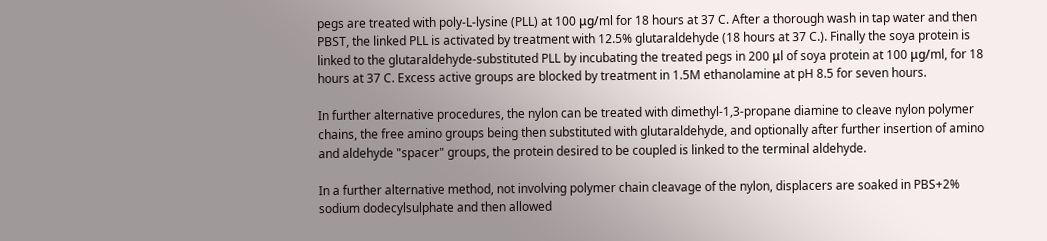pegs are treated with poly-L-lysine (PLL) at 100 μg/ml for 18 hours at 37 C. After a thorough wash in tap water and then PBST, the linked PLL is activated by treatment with 12.5% glutaraldehyde (18 hours at 37 C.). Finally the soya protein is linked to the glutaraldehyde-substituted PLL by incubating the treated pegs in 200 μl of soya protein at 100 μg/ml, for 18 hours at 37 C. Excess active groups are blocked by treatment in 1.5M ethanolamine at pH 8.5 for seven hours.

In further alternative procedures, the nylon can be treated with dimethyl-1,3-propane diamine to cleave nylon polymer chains, the free amino groups being then substituted with glutaraldehyde, and optionally after further insertion of amino and aldehyde "spacer" groups, the protein desired to be coupled is linked to the terminal aldehyde.

In a further alternative method, not involving polymer chain cleavage of the nylon, displacers are soaked in PBS+2% sodium dodecylsulphate and then allowed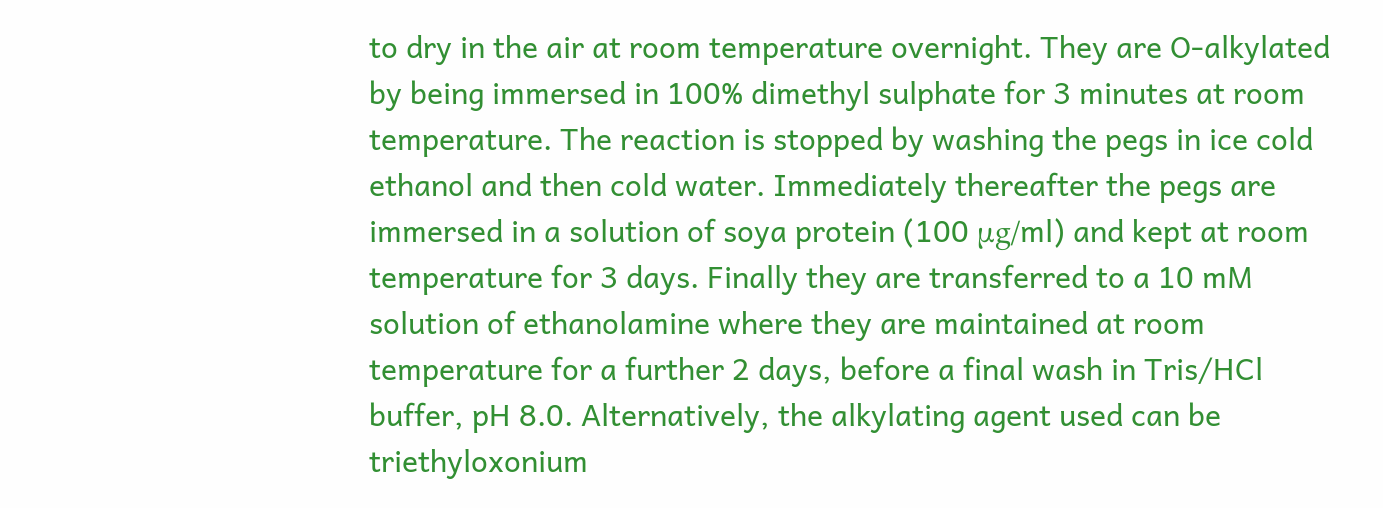to dry in the air at room temperature overnight. They are O-alkylated by being immersed in 100% dimethyl sulphate for 3 minutes at room temperature. The reaction is stopped by washing the pegs in ice cold ethanol and then cold water. Immediately thereafter the pegs are immersed in a solution of soya protein (100 μg/ml) and kept at room temperature for 3 days. Finally they are transferred to a 10 mM solution of ethanolamine where they are maintained at room temperature for a further 2 days, before a final wash in Tris/HCl buffer, pH 8.0. Alternatively, the alkylating agent used can be triethyloxonium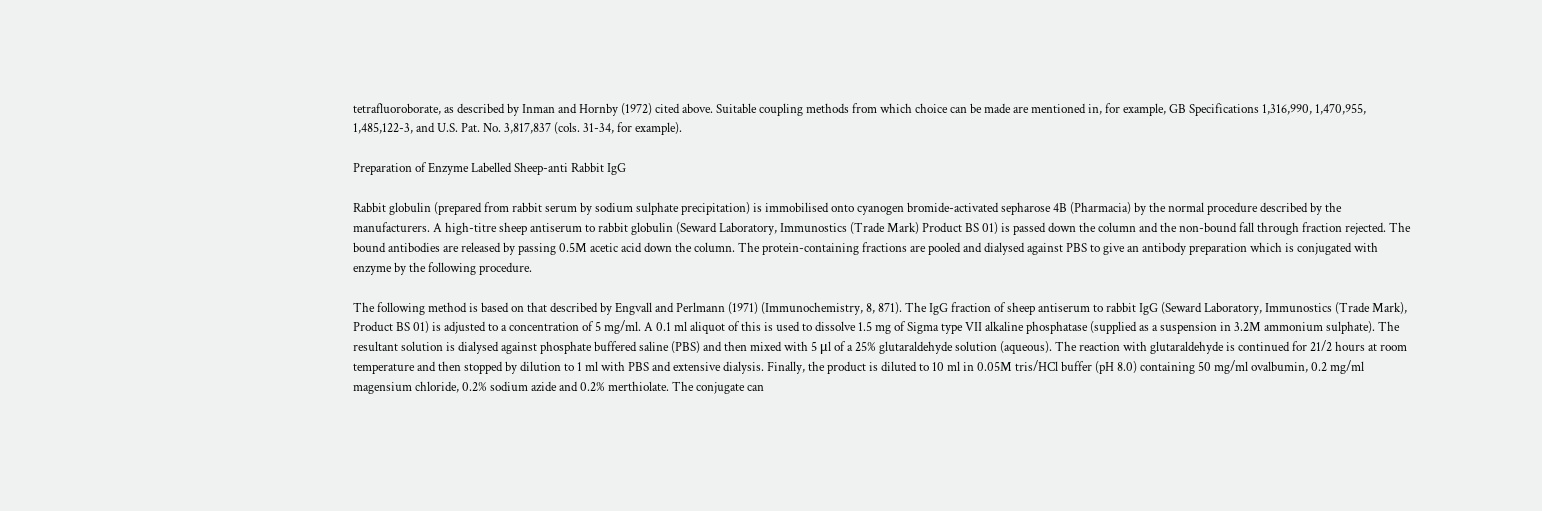tetrafluoroborate, as described by Inman and Hornby (1972) cited above. Suitable coupling methods from which choice can be made are mentioned in, for example, GB Specifications 1,316,990, 1,470,955, 1,485,122-3, and U.S. Pat. No. 3,817,837 (cols. 31-34, for example).

Preparation of Enzyme Labelled Sheep-anti Rabbit IgG

Rabbit globulin (prepared from rabbit serum by sodium sulphate precipitation) is immobilised onto cyanogen bromide-activated sepharose 4B (Pharmacia) by the normal procedure described by the manufacturers. A high-titre sheep antiserum to rabbit globulin (Seward Laboratory, Immunostics (Trade Mark) Product BS 01) is passed down the column and the non-bound fall through fraction rejected. The bound antibodies are released by passing 0.5M acetic acid down the column. The protein-containing fractions are pooled and dialysed against PBS to give an antibody preparation which is conjugated with enzyme by the following procedure.

The following method is based on that described by Engvall and Perlmann (1971) (Immunochemistry, 8, 871). The IgG fraction of sheep antiserum to rabbit IgG (Seward Laboratory, Immunostics (Trade Mark), Product BS 01) is adjusted to a concentration of 5 mg/ml. A 0.1 ml aliquot of this is used to dissolve 1.5 mg of Sigma type VII alkaline phosphatase (supplied as a suspension in 3.2M ammonium sulphate). The resultant solution is dialysed against phosphate buffered saline (PBS) and then mixed with 5 μl of a 25% glutaraldehyde solution (aqueous). The reaction with glutaraldehyde is continued for 21/2 hours at room temperature and then stopped by dilution to 1 ml with PBS and extensive dialysis. Finally, the product is diluted to 10 ml in 0.05M tris/HCl buffer (pH 8.0) containing 50 mg/ml ovalbumin, 0.2 mg/ml magensium chloride, 0.2% sodium azide and 0.2% merthiolate. The conjugate can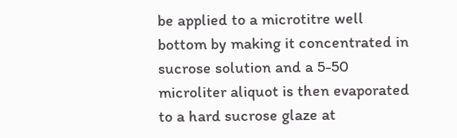be applied to a microtitre well bottom by making it concentrated in sucrose solution and a 5-50 microliter aliquot is then evaporated to a hard sucrose glaze at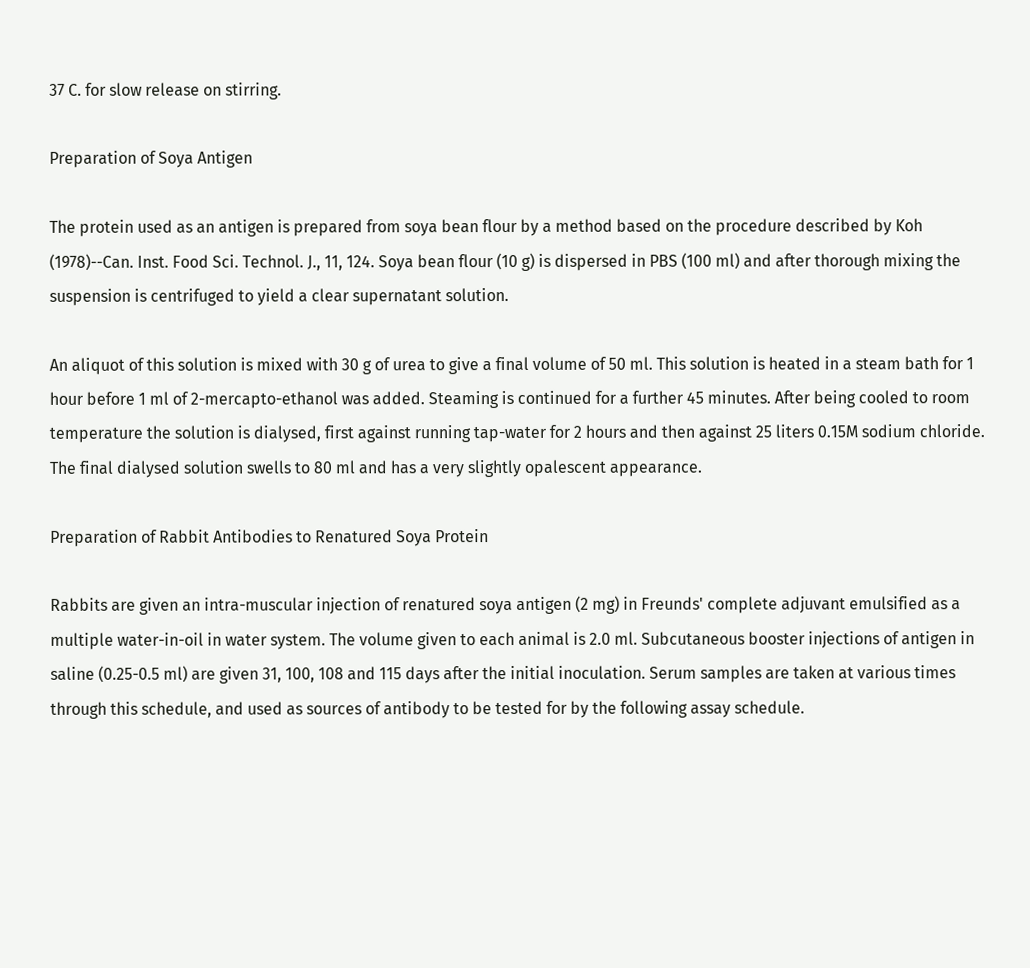37 C. for slow release on stirring.

Preparation of Soya Antigen

The protein used as an antigen is prepared from soya bean flour by a method based on the procedure described by Koh (1978)--Can. Inst. Food Sci. Technol. J., 11, 124. Soya bean flour (10 g) is dispersed in PBS (100 ml) and after thorough mixing the suspension is centrifuged to yield a clear supernatant solution.

An aliquot of this solution is mixed with 30 g of urea to give a final volume of 50 ml. This solution is heated in a steam bath for 1 hour before 1 ml of 2-mercapto-ethanol was added. Steaming is continued for a further 45 minutes. After being cooled to room temperature the solution is dialysed, first against running tap-water for 2 hours and then against 25 liters 0.15M sodium chloride. The final dialysed solution swells to 80 ml and has a very slightly opalescent appearance.

Preparation of Rabbit Antibodies to Renatured Soya Protein

Rabbits are given an intra-muscular injection of renatured soya antigen (2 mg) in Freunds' complete adjuvant emulsified as a multiple water-in-oil in water system. The volume given to each animal is 2.0 ml. Subcutaneous booster injections of antigen in saline (0.25-0.5 ml) are given 31, 100, 108 and 115 days after the initial inoculation. Serum samples are taken at various times through this schedule, and used as sources of antibody to be tested for by the following assay schedule.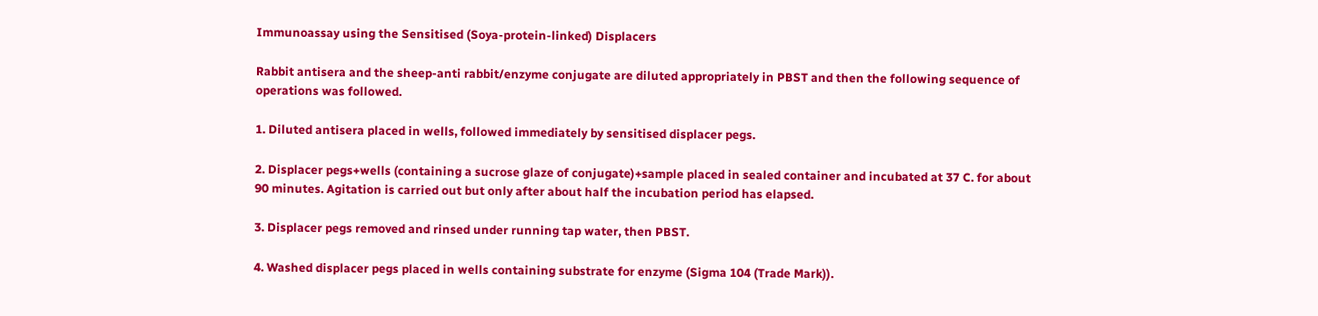Immunoassay using the Sensitised (Soya-protein-linked) Displacers

Rabbit antisera and the sheep-anti rabbit/enzyme conjugate are diluted appropriately in PBST and then the following sequence of operations was followed.

1. Diluted antisera placed in wells, followed immediately by sensitised displacer pegs.

2. Displacer pegs+wells (containing a sucrose glaze of conjugate)+sample placed in sealed container and incubated at 37 C. for about 90 minutes. Agitation is carried out but only after about half the incubation period has elapsed.

3. Displacer pegs removed and rinsed under running tap water, then PBST.

4. Washed displacer pegs placed in wells containing substrate for enzyme (Sigma 104 (Trade Mark)).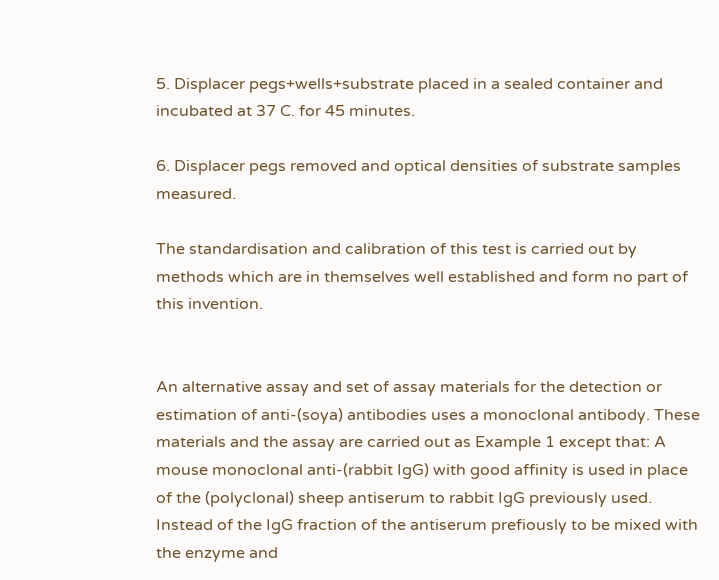5. Displacer pegs+wells+substrate placed in a sealed container and incubated at 37 C. for 45 minutes.

6. Displacer pegs removed and optical densities of substrate samples measured.

The standardisation and calibration of this test is carried out by methods which are in themselves well established and form no part of this invention.


An alternative assay and set of assay materials for the detection or estimation of anti-(soya) antibodies uses a monoclonal antibody. These materials and the assay are carried out as Example 1 except that: A mouse monoclonal anti-(rabbit IgG) with good affinity is used in place of the (polyclonal) sheep antiserum to rabbit IgG previously used. Instead of the IgG fraction of the antiserum prefiously to be mixed with the enzyme and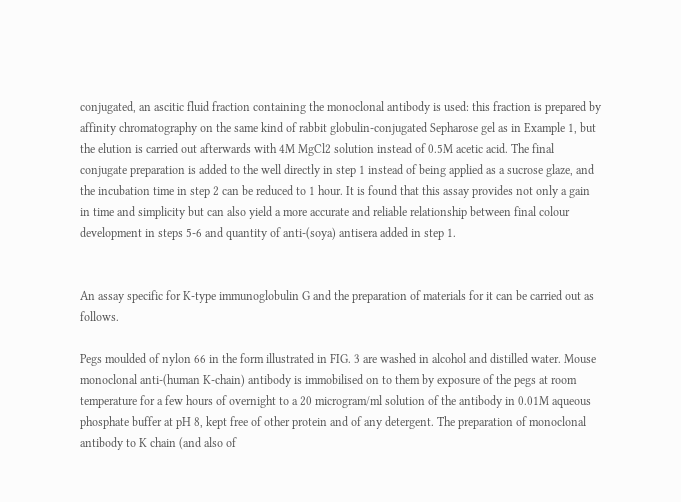conjugated, an ascitic fluid fraction containing the monoclonal antibody is used: this fraction is prepared by affinity chromatography on the same kind of rabbit globulin-conjugated Sepharose gel as in Example 1, but the elution is carried out afterwards with 4M MgCl2 solution instead of 0.5M acetic acid. The final conjugate preparation is added to the well directly in step 1 instead of being applied as a sucrose glaze, and the incubation time in step 2 can be reduced to 1 hour. It is found that this assay provides not only a gain in time and simplicity but can also yield a more accurate and reliable relationship between final colour development in steps 5-6 and quantity of anti-(soya) antisera added in step 1.


An assay specific for K-type immunoglobulin G and the preparation of materials for it can be carried out as follows.

Pegs moulded of nylon 66 in the form illustrated in FIG. 3 are washed in alcohol and distilled water. Mouse monoclonal anti-(human K-chain) antibody is immobilised on to them by exposure of the pegs at room temperature for a few hours of overnight to a 20 microgram/ml solution of the antibody in 0.01M aqueous phosphate buffer at pH 8, kept free of other protein and of any detergent. The preparation of monoclonal antibody to K chain (and also of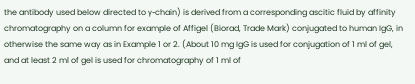the antibody used below directed to γ-chain) is derived from a corresponding ascitic fluid by affinity chromatography on a column for example of Affigel (Biorad, Trade Mark) conjugated to human IgG, in otherwise the same way as in Example 1 or 2. (About 10 mg IgG is used for conjugation of 1 ml of gel, and at least 2 ml of gel is used for chromatography of 1 ml of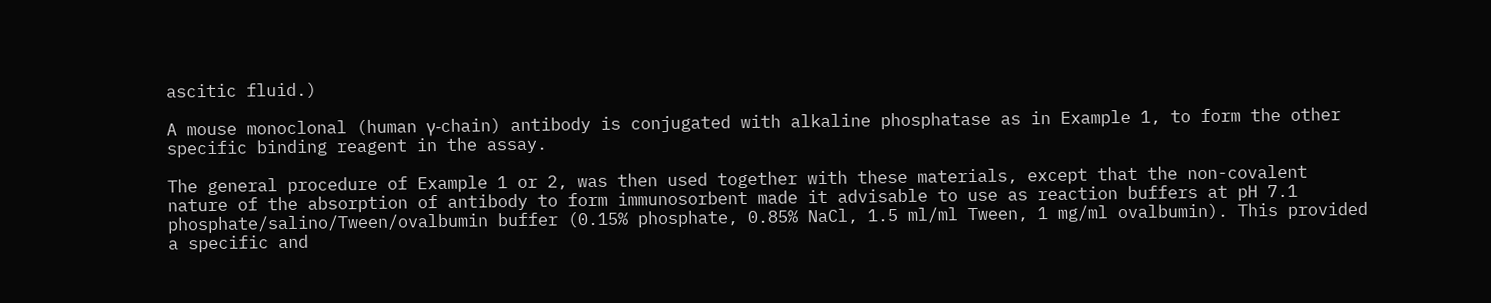ascitic fluid.)

A mouse monoclonal (human γ-chain) antibody is conjugated with alkaline phosphatase as in Example 1, to form the other specific binding reagent in the assay.

The general procedure of Example 1 or 2, was then used together with these materials, except that the non-covalent nature of the absorption of antibody to form immunosorbent made it advisable to use as reaction buffers at pH 7.1 phosphate/salino/Tween/ovalbumin buffer (0.15% phosphate, 0.85% NaCl, 1.5 ml/ml Tween, 1 mg/ml ovalbumin). This provided a specific and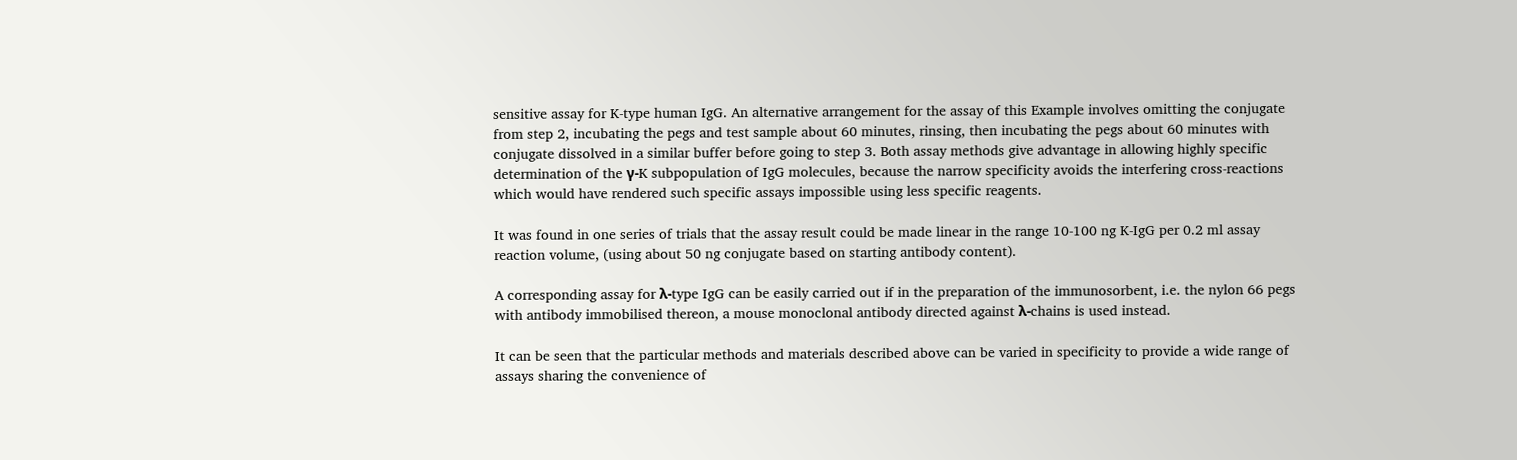sensitive assay for K-type human IgG. An alternative arrangement for the assay of this Example involves omitting the conjugate from step 2, incubating the pegs and test sample about 60 minutes, rinsing, then incubating the pegs about 60 minutes with conjugate dissolved in a similar buffer before going to step 3. Both assay methods give advantage in allowing highly specific determination of the γ-K subpopulation of IgG molecules, because the narrow specificity avoids the interfering cross-reactions which would have rendered such specific assays impossible using less specific reagents.

It was found in one series of trials that the assay result could be made linear in the range 10-100 ng K-IgG per 0.2 ml assay reaction volume, (using about 50 ng conjugate based on starting antibody content).

A corresponding assay for λ-type IgG can be easily carried out if in the preparation of the immunosorbent, i.e. the nylon 66 pegs with antibody immobilised thereon, a mouse monoclonal antibody directed against λ-chains is used instead.

It can be seen that the particular methods and materials described above can be varied in specificity to provide a wide range of assays sharing the convenience of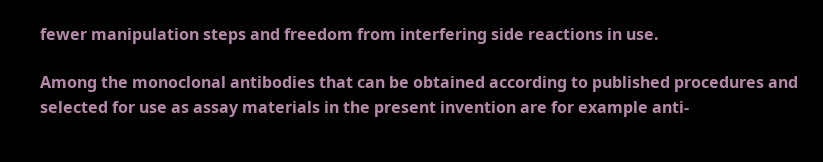fewer manipulation steps and freedom from interfering side reactions in use.

Among the monoclonal antibodies that can be obtained according to published procedures and selected for use as assay materials in the present invention are for example anti-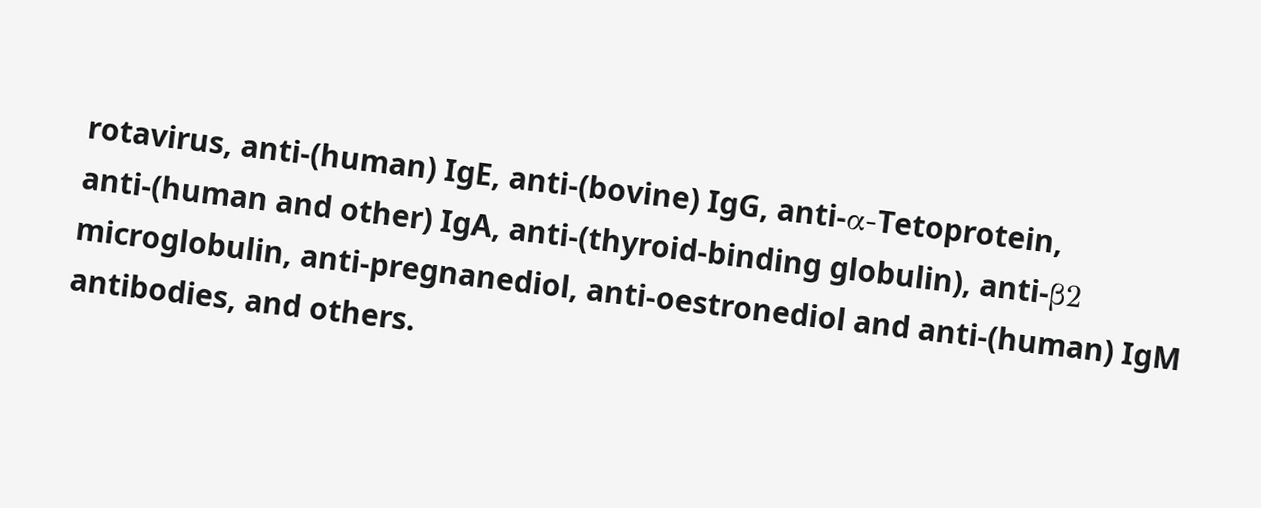rotavirus, anti-(human) IgE, anti-(bovine) IgG, anti-α-Tetoprotein, anti-(human and other) IgA, anti-(thyroid-binding globulin), anti-β2 microglobulin, anti-pregnanediol, anti-oestronediol and anti-(human) IgM antibodies, and others.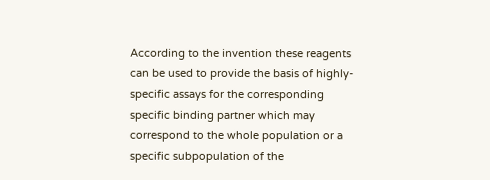According to the invention these reagents can be used to provide the basis of highly-specific assays for the corresponding specific binding partner which may correspond to the whole population or a specific subpopulation of the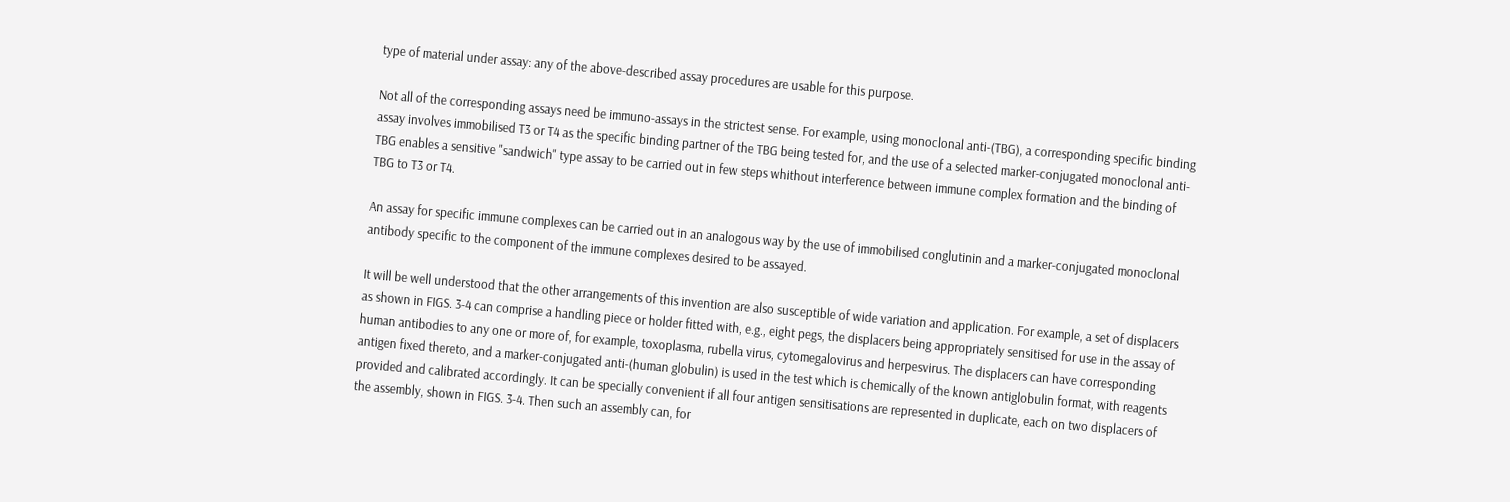type of material under assay: any of the above-described assay procedures are usable for this purpose.

Not all of the corresponding assays need be immuno-assays in the strictest sense. For example, using monoclonal anti-(TBG), a corresponding specific binding assay involves immobilised T3 or T4 as the specific binding partner of the TBG being tested for, and the use of a selected marker-conjugated monoclonal anti-TBG enables a sensitive "sandwich" type assay to be carried out in few steps whithout interference between immune complex formation and the binding of TBG to T3 or T4.

An assay for specific immune complexes can be carried out in an analogous way by the use of immobilised conglutinin and a marker-conjugated monoclonal antibody specific to the component of the immune complexes desired to be assayed.

It will be well understood that the other arrangements of this invention are also susceptible of wide variation and application. For example, a set of displacers as shown in FIGS. 3-4 can comprise a handling piece or holder fitted with, e.g., eight pegs, the displacers being appropriately sensitised for use in the assay of human antibodies to any one or more of, for example, toxoplasma, rubella virus, cytomegalovirus and herpesvirus. The displacers can have corresponding antigen fixed thereto, and a marker-conjugated anti-(human globulin) is used in the test which is chemically of the known antiglobulin format, with reagents provided and calibrated accordingly. It can be specially convenient if all four antigen sensitisations are represented in duplicate, each on two displacers of the assembly, shown in FIGS. 3-4. Then such an assembly can, for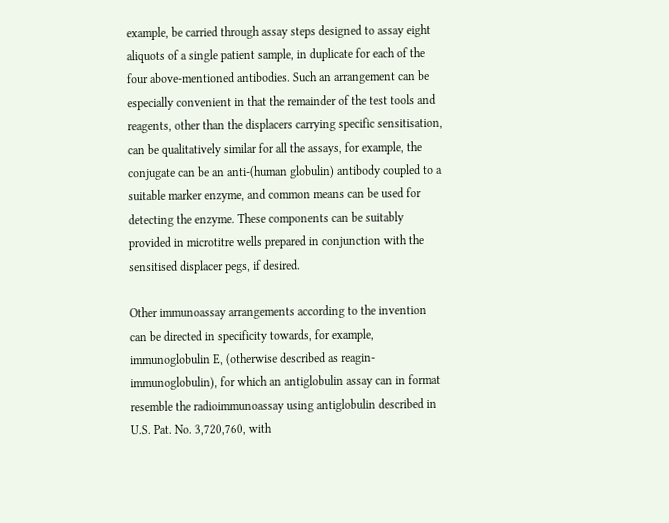example, be carried through assay steps designed to assay eight aliquots of a single patient sample, in duplicate for each of the four above-mentioned antibodies. Such an arrangement can be especially convenient in that the remainder of the test tools and reagents, other than the displacers carrying specific sensitisation, can be qualitatively similar for all the assays, for example, the conjugate can be an anti-(human globulin) antibody coupled to a suitable marker enzyme, and common means can be used for detecting the enzyme. These components can be suitably provided in microtitre wells prepared in conjunction with the sensitised displacer pegs, if desired.

Other immunoassay arrangements according to the invention can be directed in specificity towards, for example, immunoglobulin E, (otherwise described as reagin-immunoglobulin), for which an antiglobulin assay can in format resemble the radioimmunoassay using antiglobulin described in U.S. Pat. No. 3,720,760, with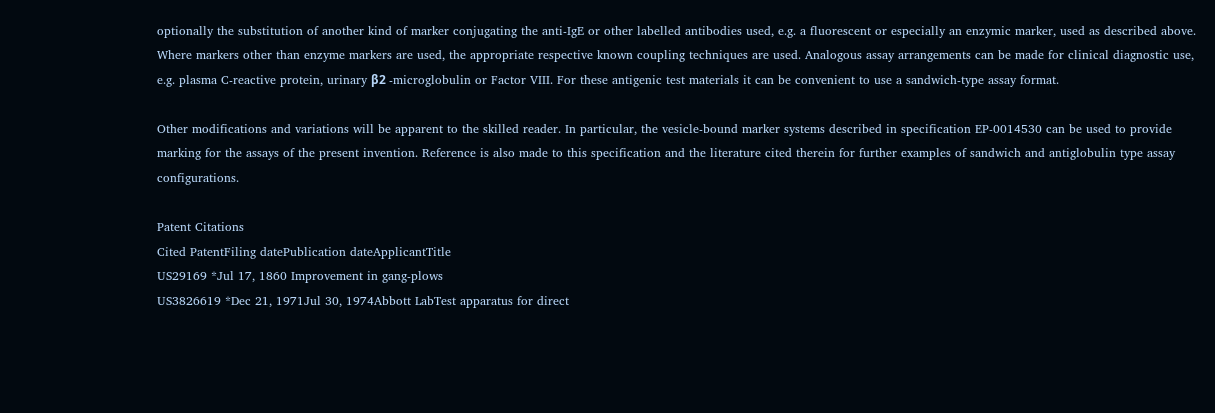optionally the substitution of another kind of marker conjugating the anti-IgE or other labelled antibodies used, e.g. a fluorescent or especially an enzymic marker, used as described above. Where markers other than enzyme markers are used, the appropriate respective known coupling techniques are used. Analogous assay arrangements can be made for clinical diagnostic use, e.g. plasma C-reactive protein, urinary β2 -microglobulin or Factor VIII. For these antigenic test materials it can be convenient to use a sandwich-type assay format.

Other modifications and variations will be apparent to the skilled reader. In particular, the vesicle-bound marker systems described in specification EP-0014530 can be used to provide marking for the assays of the present invention. Reference is also made to this specification and the literature cited therein for further examples of sandwich and antiglobulin type assay configurations.

Patent Citations
Cited PatentFiling datePublication dateApplicantTitle
US29169 *Jul 17, 1860 Improvement in gang-plows
US3826619 *Dec 21, 1971Jul 30, 1974Abbott LabTest apparatus for direct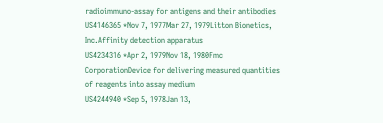radioimmuno-assay for antigens and their antibodies
US4146365 *Nov 7, 1977Mar 27, 1979Litton Bionetics, Inc.Affinity detection apparatus
US4234316 *Apr 2, 1979Nov 18, 1980Fmc CorporationDevice for delivering measured quantities of reagents into assay medium
US4244940 *Sep 5, 1978Jan 13,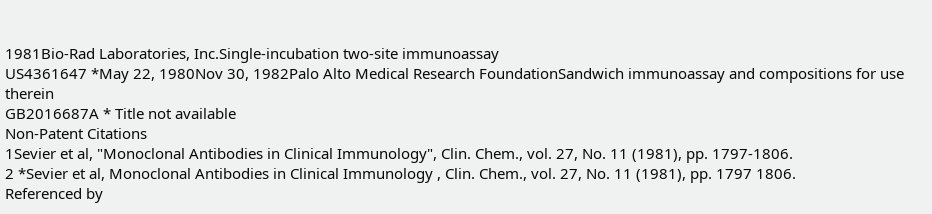1981Bio-Rad Laboratories, Inc.Single-incubation two-site immunoassay
US4361647 *May 22, 1980Nov 30, 1982Palo Alto Medical Research FoundationSandwich immunoassay and compositions for use therein
GB2016687A * Title not available
Non-Patent Citations
1Sevier et al, "Monoclonal Antibodies in Clinical Immunology", Clin. Chem., vol. 27, No. 11 (1981), pp. 1797-1806.
2 *Sevier et al, Monoclonal Antibodies in Clinical Immunology , Clin. Chem., vol. 27, No. 11 (1981), pp. 1797 1806.
Referenced by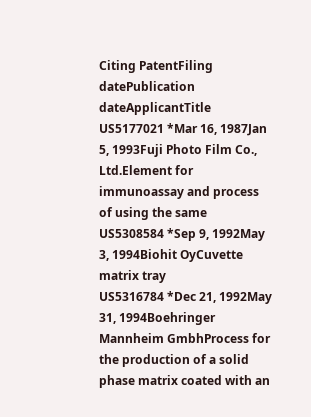Citing PatentFiling datePublication dateApplicantTitle
US5177021 *Mar 16, 1987Jan 5, 1993Fuji Photo Film Co., Ltd.Element for immunoassay and process of using the same
US5308584 *Sep 9, 1992May 3, 1994Biohit OyCuvette matrix tray
US5316784 *Dec 21, 1992May 31, 1994Boehringer Mannheim GmbhProcess for the production of a solid phase matrix coated with an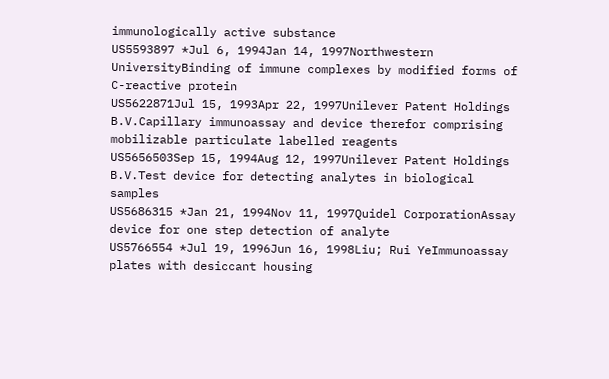immunologically active substance
US5593897 *Jul 6, 1994Jan 14, 1997Northwestern UniversityBinding of immune complexes by modified forms of C-reactive protein
US5622871Jul 15, 1993Apr 22, 1997Unilever Patent Holdings B.V.Capillary immunoassay and device therefor comprising mobilizable particulate labelled reagents
US5656503Sep 15, 1994Aug 12, 1997Unilever Patent Holdings B.V.Test device for detecting analytes in biological samples
US5686315 *Jan 21, 1994Nov 11, 1997Quidel CorporationAssay device for one step detection of analyte
US5766554 *Jul 19, 1996Jun 16, 1998Liu; Rui YeImmunoassay plates with desiccant housing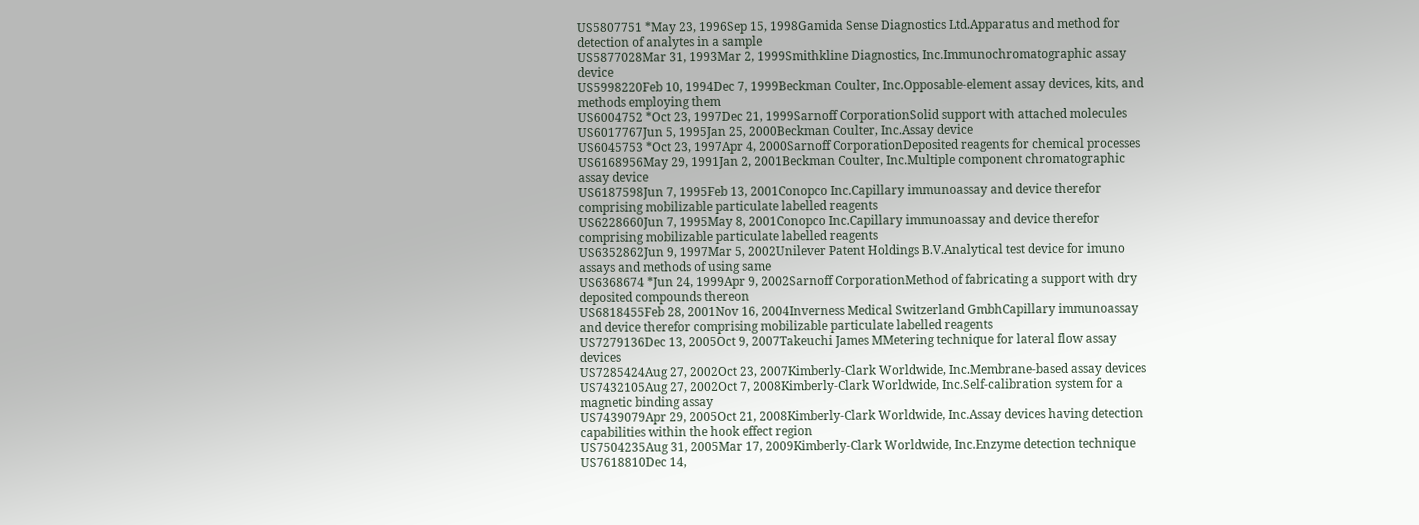US5807751 *May 23, 1996Sep 15, 1998Gamida Sense Diagnostics Ltd.Apparatus and method for detection of analytes in a sample
US5877028Mar 31, 1993Mar 2, 1999Smithkline Diagnostics, Inc.Immunochromatographic assay device
US5998220Feb 10, 1994Dec 7, 1999Beckman Coulter, Inc.Opposable-element assay devices, kits, and methods employing them
US6004752 *Oct 23, 1997Dec 21, 1999Sarnoff CorporationSolid support with attached molecules
US6017767Jun 5, 1995Jan 25, 2000Beckman Coulter, Inc.Assay device
US6045753 *Oct 23, 1997Apr 4, 2000Sarnoff CorporationDeposited reagents for chemical processes
US6168956May 29, 1991Jan 2, 2001Beckman Coulter, Inc.Multiple component chromatographic assay device
US6187598Jun 7, 1995Feb 13, 2001Conopco Inc.Capillary immunoassay and device therefor comprising mobilizable particulate labelled reagents
US6228660Jun 7, 1995May 8, 2001Conopco Inc.Capillary immunoassay and device therefor comprising mobilizable particulate labelled reagents
US6352862Jun 9, 1997Mar 5, 2002Unilever Patent Holdings B.V.Analytical test device for imuno assays and methods of using same
US6368674 *Jun 24, 1999Apr 9, 2002Sarnoff CorporationMethod of fabricating a support with dry deposited compounds thereon
US6818455Feb 28, 2001Nov 16, 2004Inverness Medical Switzerland GmbhCapillary immunoassay and device therefor comprising mobilizable particulate labelled reagents
US7279136Dec 13, 2005Oct 9, 2007Takeuchi James MMetering technique for lateral flow assay devices
US7285424Aug 27, 2002Oct 23, 2007Kimberly-Clark Worldwide, Inc.Membrane-based assay devices
US7432105Aug 27, 2002Oct 7, 2008Kimberly-Clark Worldwide, Inc.Self-calibration system for a magnetic binding assay
US7439079Apr 29, 2005Oct 21, 2008Kimberly-Clark Worldwide, Inc.Assay devices having detection capabilities within the hook effect region
US7504235Aug 31, 2005Mar 17, 2009Kimberly-Clark Worldwide, Inc.Enzyme detection technique
US7618810Dec 14,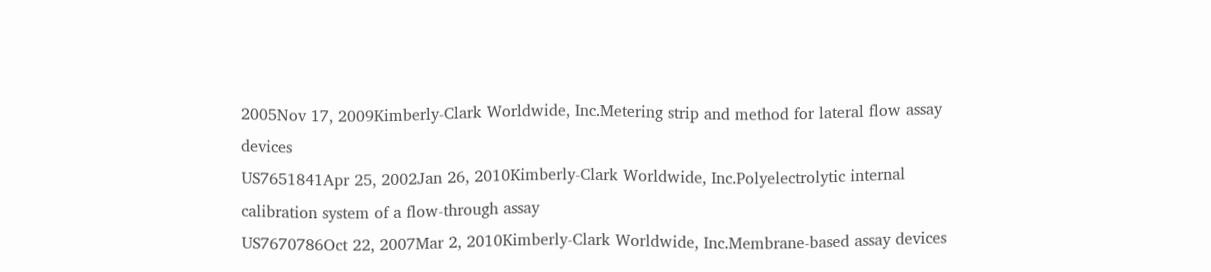2005Nov 17, 2009Kimberly-Clark Worldwide, Inc.Metering strip and method for lateral flow assay devices
US7651841Apr 25, 2002Jan 26, 2010Kimberly-Clark Worldwide, Inc.Polyelectrolytic internal calibration system of a flow-through assay
US7670786Oct 22, 2007Mar 2, 2010Kimberly-Clark Worldwide, Inc.Membrane-based assay devices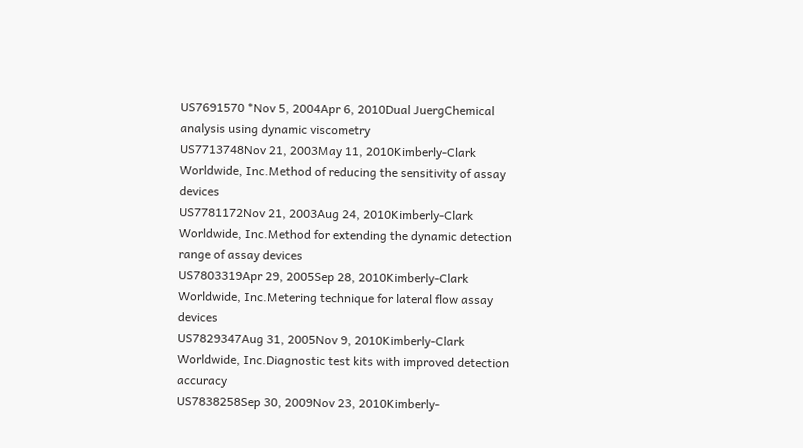US7691570 *Nov 5, 2004Apr 6, 2010Dual JuergChemical analysis using dynamic viscometry
US7713748Nov 21, 2003May 11, 2010Kimberly-Clark Worldwide, Inc.Method of reducing the sensitivity of assay devices
US7781172Nov 21, 2003Aug 24, 2010Kimberly-Clark Worldwide, Inc.Method for extending the dynamic detection range of assay devices
US7803319Apr 29, 2005Sep 28, 2010Kimberly-Clark Worldwide, Inc.Metering technique for lateral flow assay devices
US7829347Aug 31, 2005Nov 9, 2010Kimberly-Clark Worldwide, Inc.Diagnostic test kits with improved detection accuracy
US7838258Sep 30, 2009Nov 23, 2010Kimberly-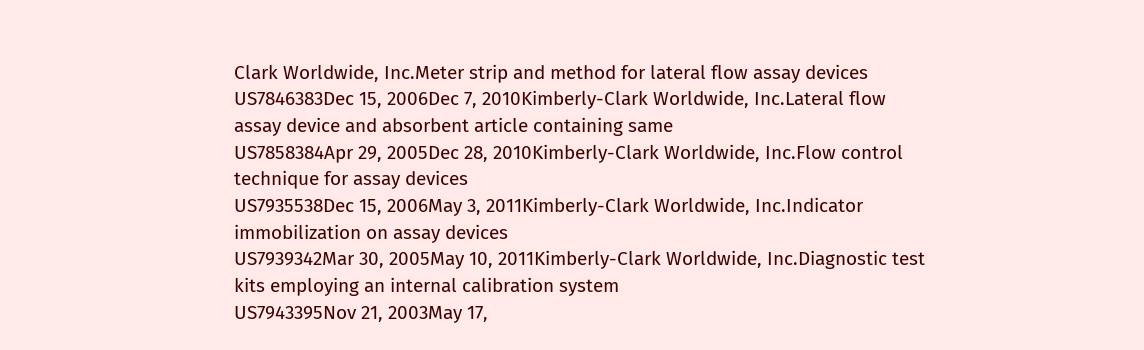Clark Worldwide, Inc.Meter strip and method for lateral flow assay devices
US7846383Dec 15, 2006Dec 7, 2010Kimberly-Clark Worldwide, Inc.Lateral flow assay device and absorbent article containing same
US7858384Apr 29, 2005Dec 28, 2010Kimberly-Clark Worldwide, Inc.Flow control technique for assay devices
US7935538Dec 15, 2006May 3, 2011Kimberly-Clark Worldwide, Inc.Indicator immobilization on assay devices
US7939342Mar 30, 2005May 10, 2011Kimberly-Clark Worldwide, Inc.Diagnostic test kits employing an internal calibration system
US7943395Nov 21, 2003May 17,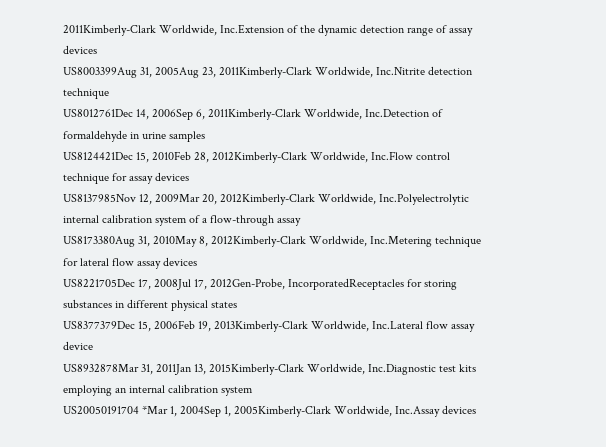2011Kimberly-Clark Worldwide, Inc.Extension of the dynamic detection range of assay devices
US8003399Aug 31, 2005Aug 23, 2011Kimberly-Clark Worldwide, Inc.Nitrite detection technique
US8012761Dec 14, 2006Sep 6, 2011Kimberly-Clark Worldwide, Inc.Detection of formaldehyde in urine samples
US8124421Dec 15, 2010Feb 28, 2012Kimberly-Clark Worldwide, Inc.Flow control technique for assay devices
US8137985Nov 12, 2009Mar 20, 2012Kimberly-Clark Worldwide, Inc.Polyelectrolytic internal calibration system of a flow-through assay
US8173380Aug 31, 2010May 8, 2012Kimberly-Clark Worldwide, Inc.Metering technique for lateral flow assay devices
US8221705Dec 17, 2008Jul 17, 2012Gen-Probe, IncorporatedReceptacles for storing substances in different physical states
US8377379Dec 15, 2006Feb 19, 2013Kimberly-Clark Worldwide, Inc.Lateral flow assay device
US8932878Mar 31, 2011Jan 13, 2015Kimberly-Clark Worldwide, Inc.Diagnostic test kits employing an internal calibration system
US20050191704 *Mar 1, 2004Sep 1, 2005Kimberly-Clark Worldwide, Inc.Assay devices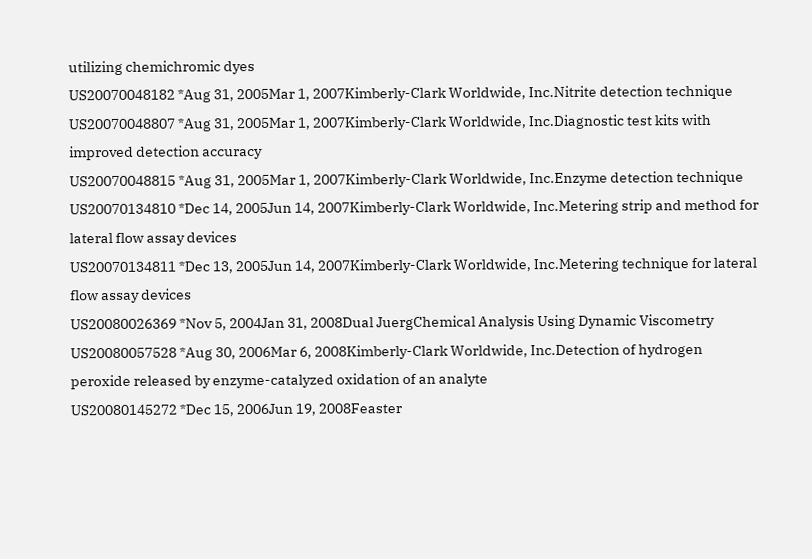utilizing chemichromic dyes
US20070048182 *Aug 31, 2005Mar 1, 2007Kimberly-Clark Worldwide, Inc.Nitrite detection technique
US20070048807 *Aug 31, 2005Mar 1, 2007Kimberly-Clark Worldwide, Inc.Diagnostic test kits with improved detection accuracy
US20070048815 *Aug 31, 2005Mar 1, 2007Kimberly-Clark Worldwide, Inc.Enzyme detection technique
US20070134810 *Dec 14, 2005Jun 14, 2007Kimberly-Clark Worldwide, Inc.Metering strip and method for lateral flow assay devices
US20070134811 *Dec 13, 2005Jun 14, 2007Kimberly-Clark Worldwide, Inc.Metering technique for lateral flow assay devices
US20080026369 *Nov 5, 2004Jan 31, 2008Dual JuergChemical Analysis Using Dynamic Viscometry
US20080057528 *Aug 30, 2006Mar 6, 2008Kimberly-Clark Worldwide, Inc.Detection of hydrogen peroxide released by enzyme-catalyzed oxidation of an analyte
US20080145272 *Dec 15, 2006Jun 19, 2008Feaster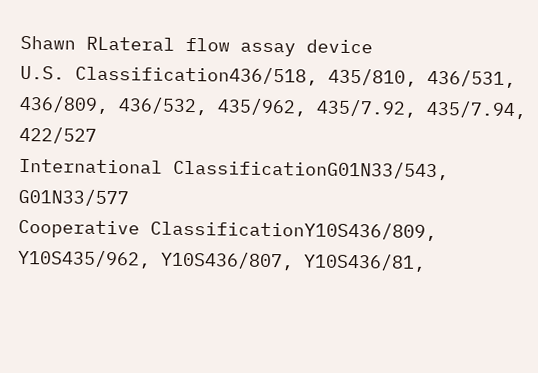Shawn RLateral flow assay device
U.S. Classification436/518, 435/810, 436/531, 436/809, 436/532, 435/962, 435/7.92, 435/7.94, 422/527
International ClassificationG01N33/543, G01N33/577
Cooperative ClassificationY10S436/809, Y10S435/962, Y10S436/807, Y10S436/81,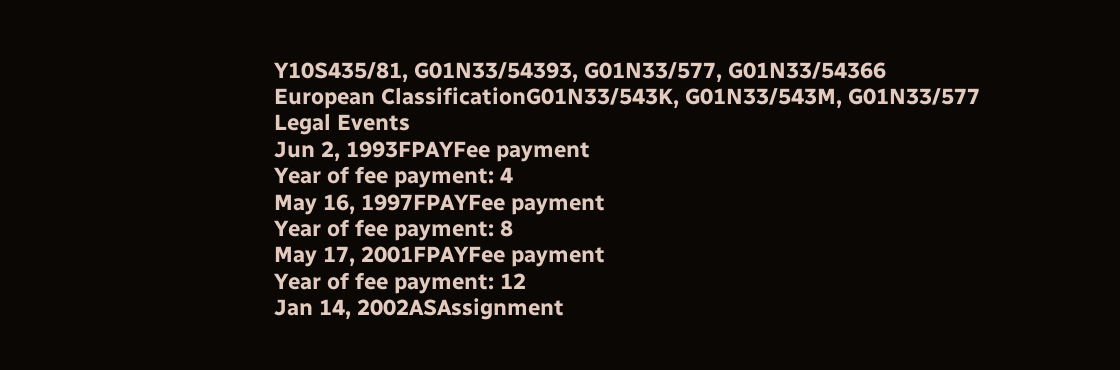Y10S435/81, G01N33/54393, G01N33/577, G01N33/54366
European ClassificationG01N33/543K, G01N33/543M, G01N33/577
Legal Events
Jun 2, 1993FPAYFee payment
Year of fee payment: 4
May 16, 1997FPAYFee payment
Year of fee payment: 8
May 17, 2001FPAYFee payment
Year of fee payment: 12
Jan 14, 2002ASAssignment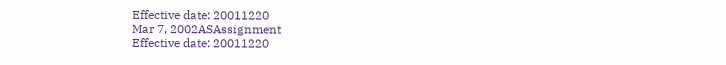Effective date: 20011220
Mar 7, 2002ASAssignment
Effective date: 20011220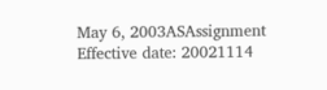May 6, 2003ASAssignment
Effective date: 20021114